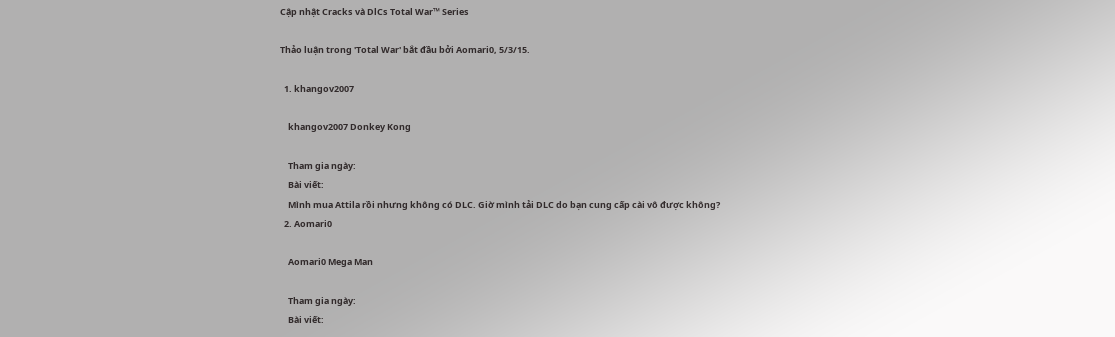Cập nhật Cracks và DlCs Total War™ Series

Thảo luận trong 'Total War' bắt đầu bởi Aomari0, 5/3/15.

  1. khangov2007

    khangov2007 Donkey Kong

    Tham gia ngày:
    Bài viết:
    Mình mua Attila rồi nhưng không có DLC. Giờ mình tải DLC do bạn cung cấp cài vô được không?
  2. Aomari0

    Aomari0 Mega Man

    Tham gia ngày:
    Bài viết: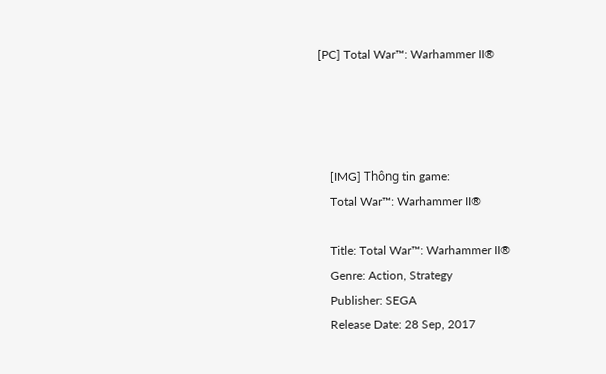[PC] Total War™: Warhammer II®




    [IMG] Thông tin game:
    Total War™: Warhammer II®

    Title: Total War™: Warhammer II®
    Genre: Action, Strategy
    Publisher: SEGA
    Release Date: 28 Sep, 2017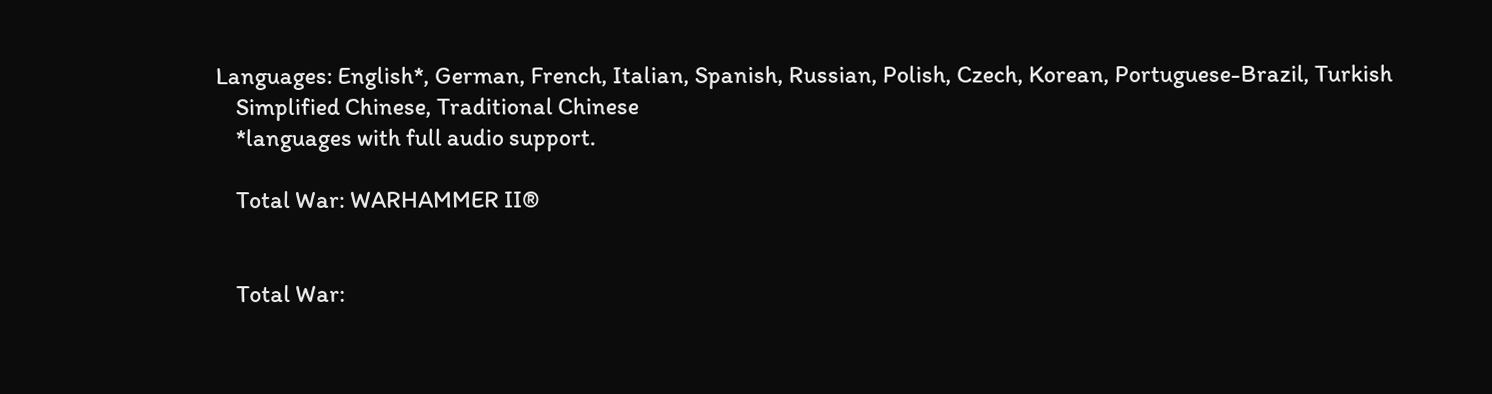Languages: English*, German, French, Italian, Spanish, Russian, Polish, Czech, Korean, Portuguese-Brazil, Turkish
    Simplified Chinese, Traditional Chinese
    *languages with full audio support.

    Total War: WARHAMMER II®


    Total War: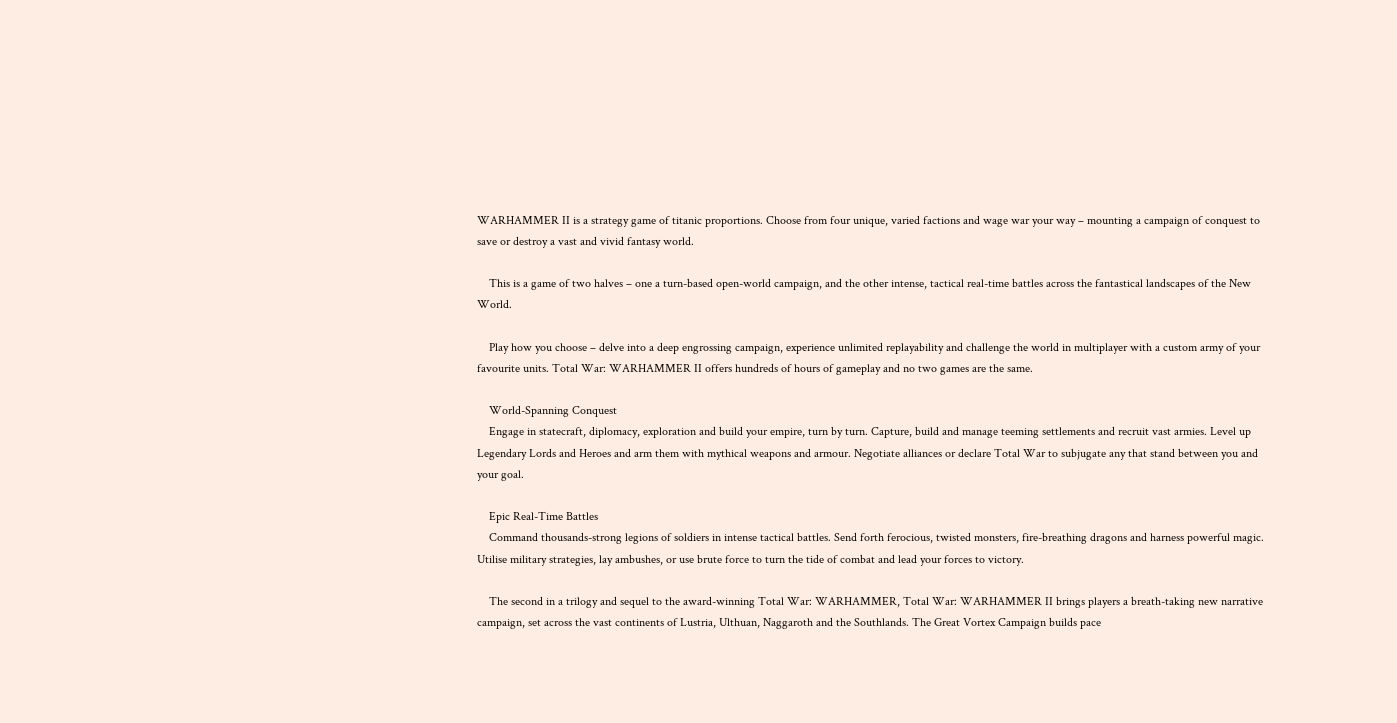WARHAMMER II is a strategy game of titanic proportions. Choose from four unique, varied factions and wage war your way – mounting a campaign of conquest to save or destroy a vast and vivid fantasy world.

    This is a game of two halves – one a turn-based open-world campaign, and the other intense, tactical real-time battles across the fantastical landscapes of the New World.

    Play how you choose – delve into a deep engrossing campaign, experience unlimited replayability and challenge the world in multiplayer with a custom army of your favourite units. Total War: WARHAMMER II offers hundreds of hours of gameplay and no two games are the same.

    World-Spanning Conquest
    Engage in statecraft, diplomacy, exploration and build your empire, turn by turn. Capture, build and manage teeming settlements and recruit vast armies. Level up Legendary Lords and Heroes and arm them with mythical weapons and armour. Negotiate alliances or declare Total War to subjugate any that stand between you and your goal.

    Epic Real-Time Battles
    Command thousands-strong legions of soldiers in intense tactical battles. Send forth ferocious, twisted monsters, fire-breathing dragons and harness powerful magic. Utilise military strategies, lay ambushes, or use brute force to turn the tide of combat and lead your forces to victory.

    The second in a trilogy and sequel to the award-winning Total War: WARHAMMER, Total War: WARHAMMER II brings players a breath-taking new narrative campaign, set across the vast continents of Lustria, Ulthuan, Naggaroth and the Southlands. The Great Vortex Campaign builds pace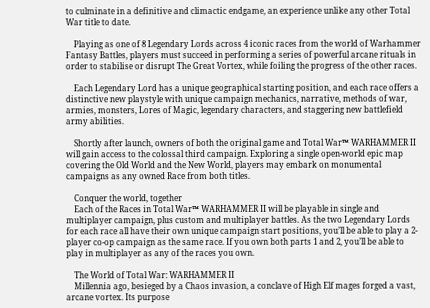to culminate in a definitive and climactic endgame, an experience unlike any other Total War title to date.

    Playing as one of 8 Legendary Lords across 4 iconic races from the world of Warhammer Fantasy Battles, players must succeed in performing a series of powerful arcane rituals in order to stabilise or disrupt The Great Vortex, while foiling the progress of the other races.

    Each Legendary Lord has a unique geographical starting position, and each race offers a distinctive new playstyle with unique campaign mechanics, narrative, methods of war, armies, monsters, Lores of Magic, legendary characters, and staggering new battlefield army abilities.

    Shortly after launch, owners of both the original game and Total War™ WARHAMMER II will gain access to the colossal third campaign. Exploring a single open-world epic map covering the Old World and the New World, players may embark on monumental campaigns as any owned Race from both titles.

    Conquer the world, together
    Each of the Races in Total War™ WARHAMMER II will be playable in single and multiplayer campaign, plus custom and multiplayer battles. As the two Legendary Lords for each race all have their own unique campaign start positions, you’ll be able to play a 2-player co-op campaign as the same race. If you own both parts 1 and 2, you’ll be able to play in multiplayer as any of the races you own.

    The World of Total War: WARHAMMER II
    Millennia ago, besieged by a Chaos invasion, a conclave of High Elf mages forged a vast, arcane vortex. Its purpose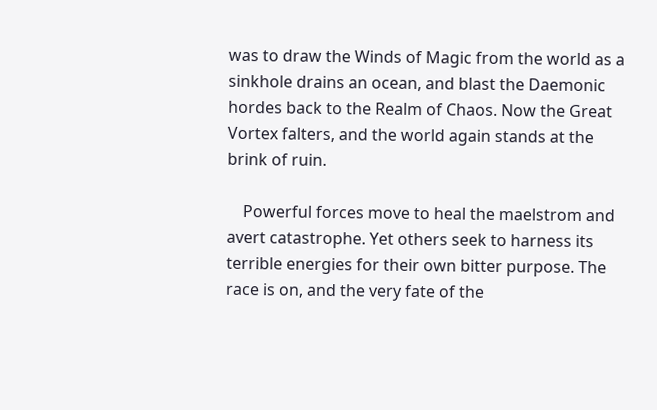was to draw the Winds of Magic from the world as a sinkhole drains an ocean, and blast the Daemonic hordes back to the Realm of Chaos. Now the Great Vortex falters, and the world again stands at the brink of ruin.

    Powerful forces move to heal the maelstrom and avert catastrophe. Yet others seek to harness its terrible energies for their own bitter purpose. The race is on, and the very fate of the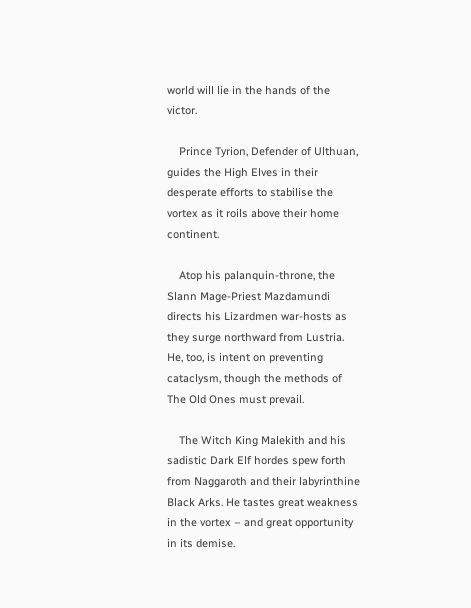world will lie in the hands of the victor.

    Prince Tyrion, Defender of Ulthuan, guides the High Elves in their desperate efforts to stabilise the vortex as it roils above their home continent.

    Atop his palanquin-throne, the Slann Mage-Priest Mazdamundi directs his Lizardmen war-hosts as they surge northward from Lustria. He, too, is intent on preventing cataclysm, though the methods of The Old Ones must prevail.

    The Witch King Malekith and his sadistic Dark Elf hordes spew forth from Naggaroth and their labyrinthine Black Arks. He tastes great weakness in the vortex – and great opportunity in its demise.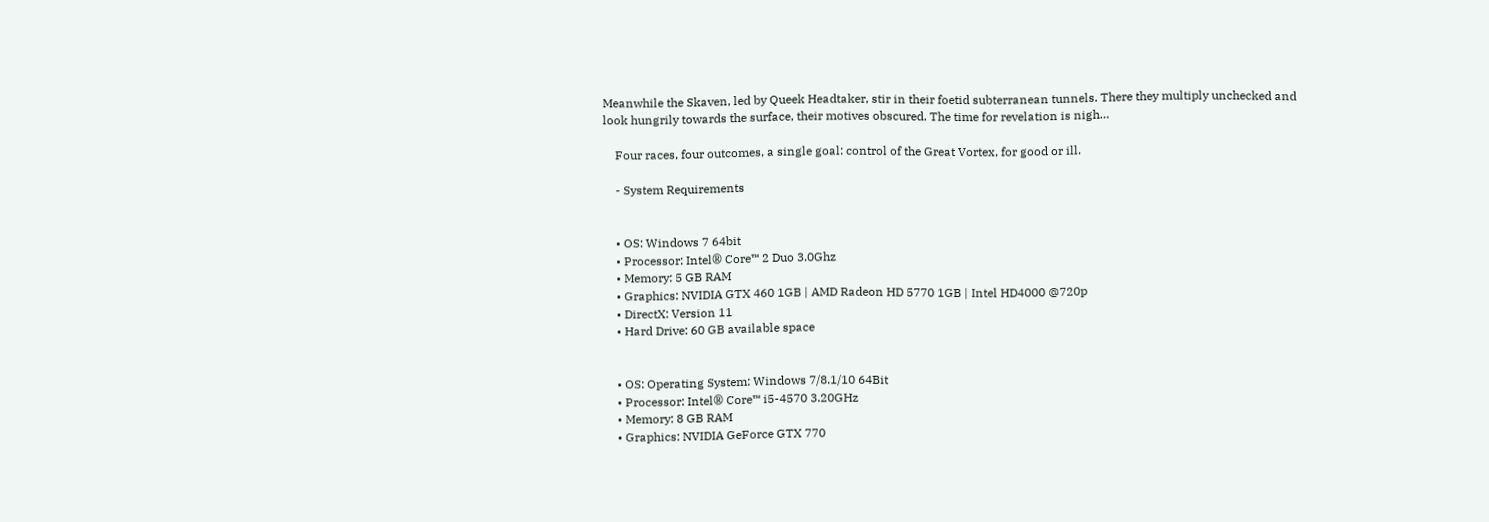Meanwhile the Skaven, led by Queek Headtaker, stir in their foetid subterranean tunnels. There they multiply unchecked and look hungrily towards the surface, their motives obscured. The time for revelation is nigh…

    Four races, four outcomes, a single goal: control of the Great Vortex, for good or ill.

    - System Requirements


    • OS: Windows 7 64bit
    • Processor: Intel® Core™ 2 Duo 3.0Ghz
    • Memory: 5 GB RAM
    • Graphics: NVIDIA GTX 460 1GB | AMD Radeon HD 5770 1GB | Intel HD4000 @720p
    • DirectX: Version 11
    • Hard Drive: 60 GB available space


    • OS: Operating System: Windows 7/8.1/10 64Bit
    • Processor: Intel® Core™ i5-4570 3.20GHz
    • Memory: 8 GB RAM
    • Graphics: NVIDIA GeForce GTX 770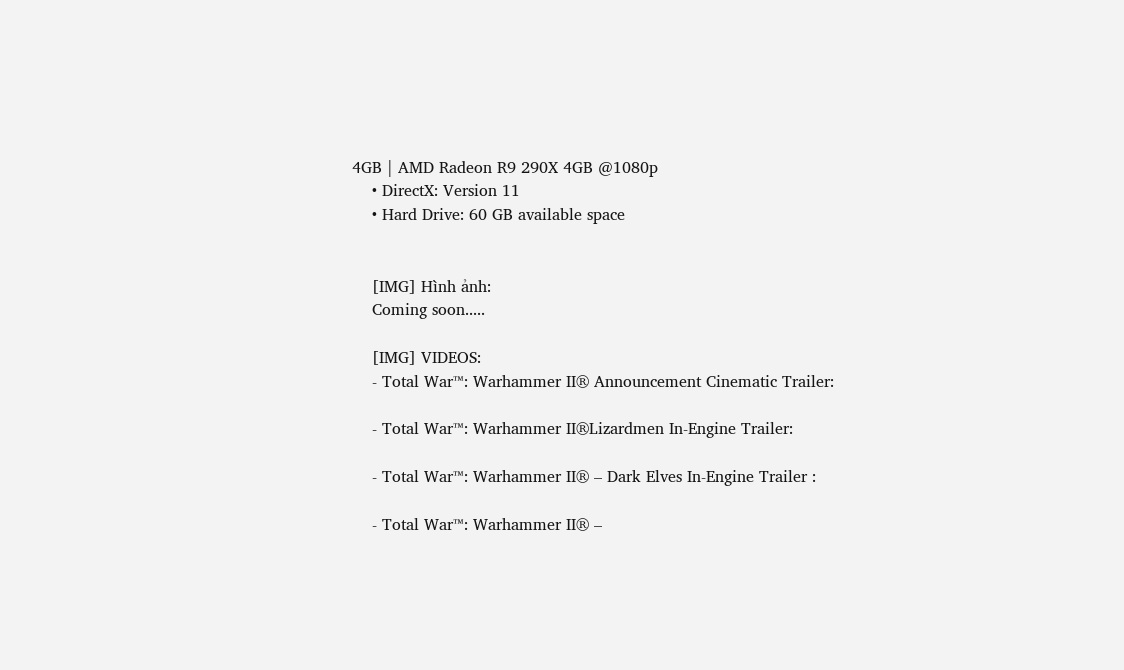4GB | AMD Radeon R9 290X 4GB @1080p
    • DirectX: Version 11
    • Hard Drive: 60 GB available space


    [IMG] Hình ảnh:
    Coming soon.....

    [IMG] VIDEOS:
    - Total War™: Warhammer II® Announcement Cinematic Trailer:

    - Total War™: Warhammer II®Lizardmen In-Engine Trailer:

    - Total War™: Warhammer II® – Dark Elves In-Engine Trailer :

    - Total War™: Warhammer II® –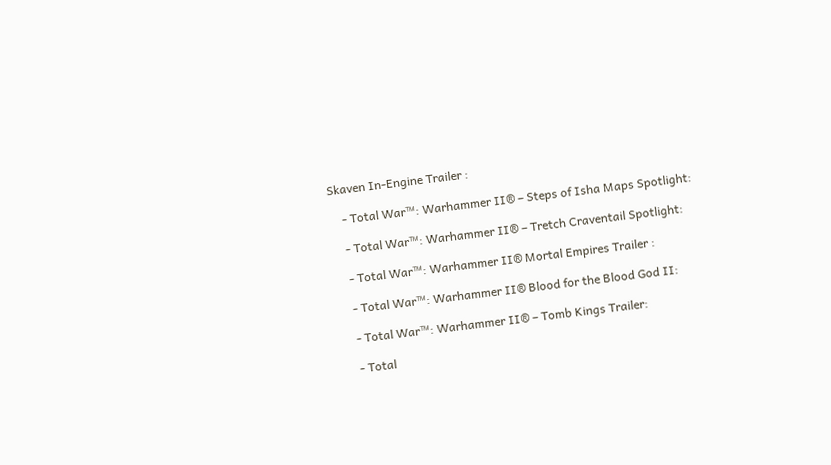Skaven In-Engine Trailer :

    - Total War™: Warhammer II® – Steps of Isha Maps Spotlight:

    - Total War™: Warhammer II® – Tretch Craventail Spotlight:

    - Total War™: Warhammer II® Mortal Empires Trailer :

    - Total War™: Warhammer II® Blood for the Blood God II:

    - Total War™: Warhammer II® – Tomb Kings Trailer:

    - Total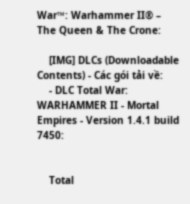War™: Warhammer II® – The Queen & The Crone:

    [IMG] DLCs (Downloadable Contents) - Các gói tải về:
    - DLC Total War: WARHAMMER II - Mortal Empires - Version 1.4.1 build 7450:


    Total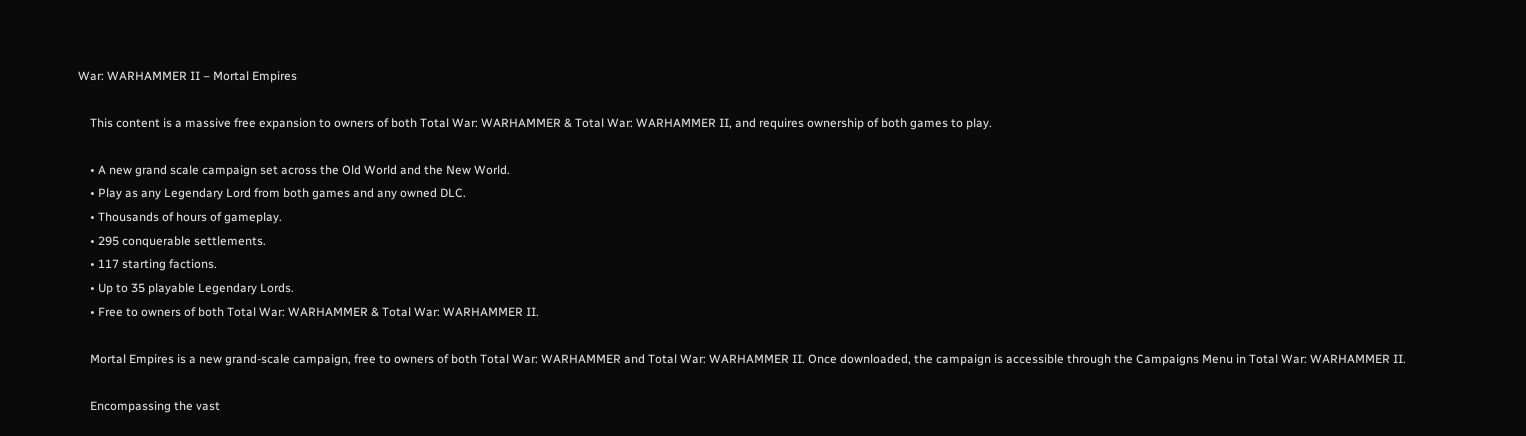War: WARHAMMER II – Mortal Empires

    This content is a massive free expansion to owners of both Total War: WARHAMMER & Total War: WARHAMMER II, and requires ownership of both games to play.

    • A new grand scale campaign set across the Old World and the New World.
    • Play as any Legendary Lord from both games and any owned DLC.
    • Thousands of hours of gameplay.
    • 295 conquerable settlements.
    • 117 starting factions.
    • Up to 35 playable Legendary Lords.
    • Free to owners of both Total War: WARHAMMER & Total War: WARHAMMER II.

    Mortal Empires is a new grand-scale campaign, free to owners of both Total War: WARHAMMER and Total War: WARHAMMER II. Once downloaded, the campaign is accessible through the Campaigns Menu in Total War: WARHAMMER II.

    Encompassing the vast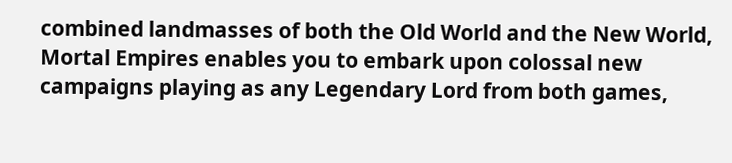combined landmasses of both the Old World and the New World, Mortal Empires enables you to embark upon colossal new campaigns playing as any Legendary Lord from both games,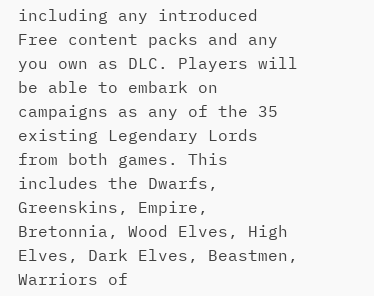including any introduced Free content packs and any you own as DLC. Players will be able to embark on campaigns as any of the 35 existing Legendary Lords from both games. This includes the Dwarfs, Greenskins, Empire, Bretonnia, Wood Elves, High Elves, Dark Elves, Beastmen, Warriors of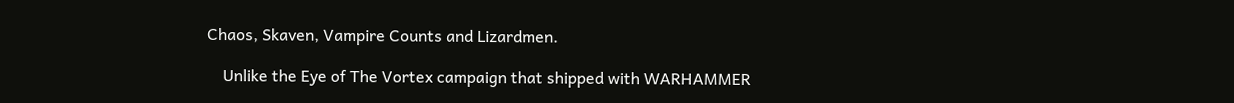Chaos, Skaven, Vampire Counts and Lizardmen.

    Unlike the Eye of The Vortex campaign that shipped with WARHAMMER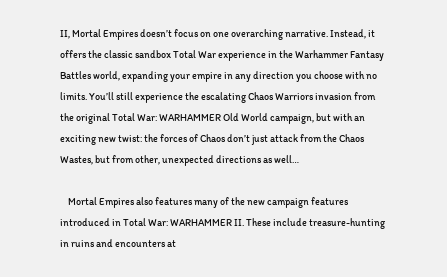II, Mortal Empires doesn’t focus on one overarching narrative. Instead, it offers the classic sandbox Total War experience in the Warhammer Fantasy Battles world, expanding your empire in any direction you choose with no limits. You’ll still experience the escalating Chaos Warriors invasion from the original Total War: WARHAMMER Old World campaign, but with an exciting new twist: the forces of Chaos don’t just attack from the Chaos Wastes, but from other, unexpected directions as well…

    Mortal Empires also features many of the new campaign features introduced in Total War: WARHAMMER II. These include treasure-hunting in ruins and encounters at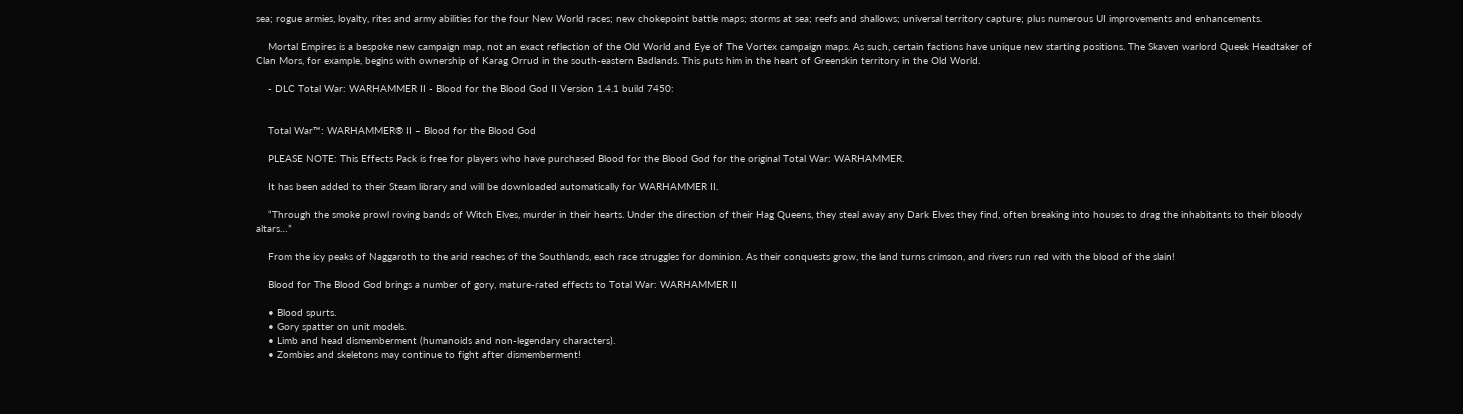sea; rogue armies, loyalty, rites and army abilities for the four New World races; new chokepoint battle maps; storms at sea; reefs and shallows; universal territory capture; plus numerous UI improvements and enhancements.

    Mortal Empires is a bespoke new campaign map, not an exact reflection of the Old World and Eye of The Vortex campaign maps. As such, certain factions have unique new starting positions. The Skaven warlord Queek Headtaker of Clan Mors, for example, begins with ownership of Karag Orrud in the south-eastern Badlands. This puts him in the heart of Greenskin territory in the Old World.

    - DLC Total War: WARHAMMER II - Blood for the Blood God II Version 1.4.1 build 7450:


    Total War™: WARHAMMER® II – Blood for the Blood God

    PLEASE NOTE: This Effects Pack is free for players who have purchased Blood for the Blood God for the original Total War: WARHAMMER.

    It has been added to their Steam library and will be downloaded automatically for WARHAMMER II.

    “Through the smoke prowl roving bands of Witch Elves, murder in their hearts. Under the direction of their Hag Queens, they steal away any Dark Elves they find, often breaking into houses to drag the inhabitants to their bloody altars…”

    From the icy peaks of Naggaroth to the arid reaches of the Southlands, each race struggles for dominion. As their conquests grow, the land turns crimson, and rivers run red with the blood of the slain!

    Blood for The Blood God brings a number of gory, mature-rated effects to Total War: WARHAMMER II

    • Blood spurts.
    • Gory spatter on unit models.
    • Limb and head dismemberment (humanoids and non-legendary characters).
    • Zombies and skeletons may continue to fight after dismemberment!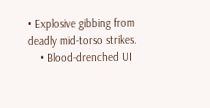• Explosive gibbing from deadly mid-torso strikes.
    • Blood-drenched UI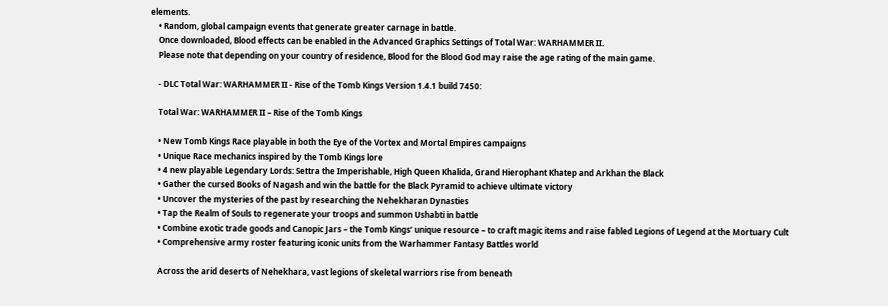elements.
    • Random, global campaign events that generate greater carnage in battle.
    Once downloaded, Blood effects can be enabled in the Advanced Graphics Settings of Total War: WARHAMMER II.
    Please note that depending on your country of residence, Blood for the Blood God may raise the age rating of the main game.

    - DLC Total War: WARHAMMER II - Rise of the Tomb Kings Version 1.4.1 build 7450:

    Total War: WARHAMMER II – Rise of the Tomb Kings

    • New Tomb Kings Race playable in both the Eye of the Vortex and Mortal Empires campaigns
    • Unique Race mechanics inspired by the Tomb Kings lore
    • 4 new playable Legendary Lords: Settra the Imperishable, High Queen Khalida, Grand Hierophant Khatep and Arkhan the Black
    • Gather the cursed Books of Nagash and win the battle for the Black Pyramid to achieve ultimate victory
    • Uncover the mysteries of the past by researching the Nehekharan Dynasties
    • Tap the Realm of Souls to regenerate your troops and summon Ushabti in battle
    • Combine exotic trade goods and Canopic Jars – the Tomb Kings’ unique resource – to craft magic items and raise fabled Legions of Legend at the Mortuary Cult
    • Comprehensive army roster featuring iconic units from the Warhammer Fantasy Battles world

    Across the arid deserts of Nehekhara, vast legions of skeletal warriors rise from beneath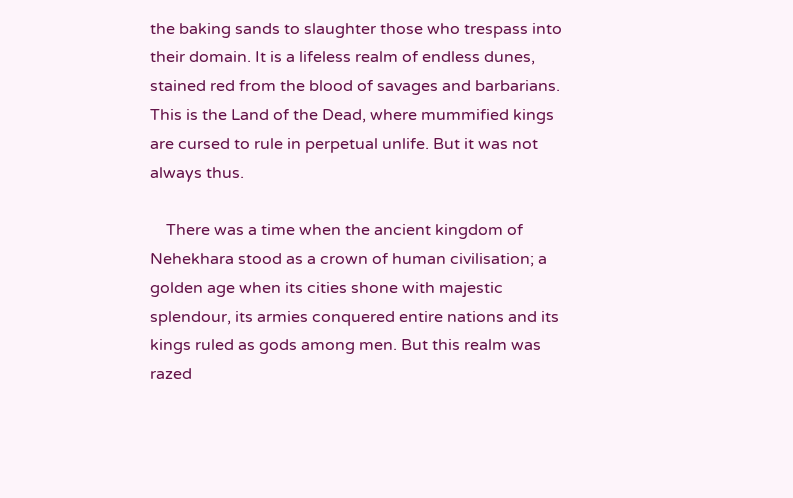the baking sands to slaughter those who trespass into their domain. It is a lifeless realm of endless dunes, stained red from the blood of savages and barbarians. This is the Land of the Dead, where mummified kings are cursed to rule in perpetual unlife. But it was not always thus.

    There was a time when the ancient kingdom of Nehekhara stood as a crown of human civilisation; a golden age when its cities shone with majestic splendour, its armies conquered entire nations and its kings ruled as gods among men. But this realm was razed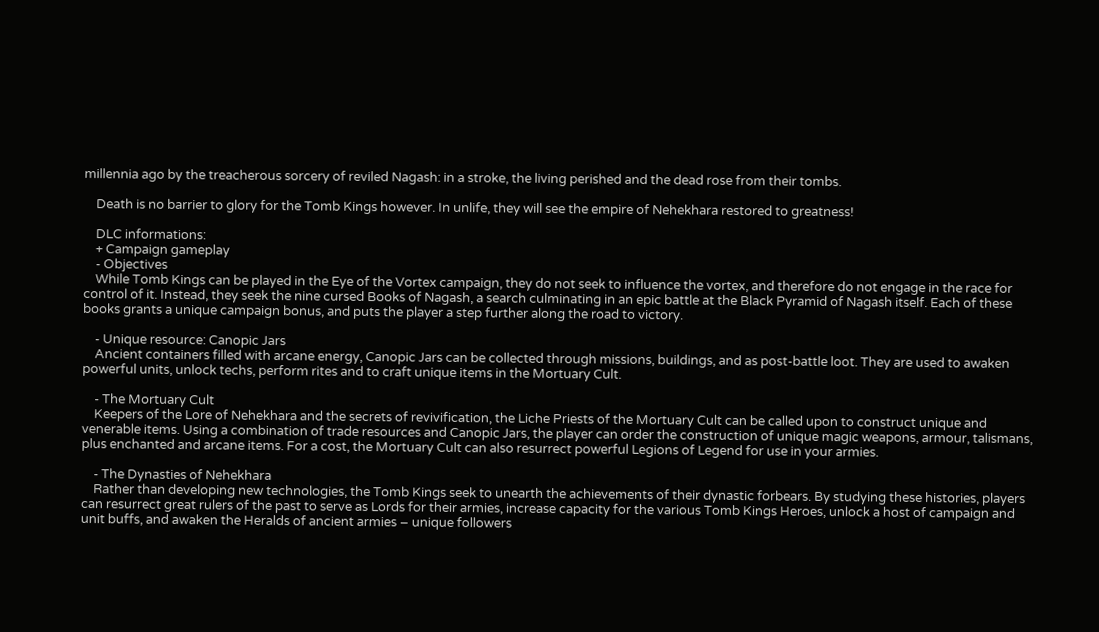millennia ago by the treacherous sorcery of reviled Nagash: in a stroke, the living perished and the dead rose from their tombs.

    Death is no barrier to glory for the Tomb Kings however. In unlife, they will see the empire of Nehekhara restored to greatness!

    DLC informations:
    + Campaign gameplay
    - Objectives
    While Tomb Kings can be played in the Eye of the Vortex campaign, they do not seek to influence the vortex, and therefore do not engage in the race for control of it. Instead, they seek the nine cursed Books of Nagash, a search culminating in an epic battle at the Black Pyramid of Nagash itself. Each of these books grants a unique campaign bonus, and puts the player a step further along the road to victory.

    - Unique resource: Canopic Jars
    Ancient containers filled with arcane energy, Canopic Jars can be collected through missions, buildings, and as post-battle loot. They are used to awaken powerful units, unlock techs, perform rites and to craft unique items in the Mortuary Cult.

    - The Mortuary Cult
    Keepers of the Lore of Nehekhara and the secrets of revivification, the Liche Priests of the Mortuary Cult can be called upon to construct unique and venerable items. Using a combination of trade resources and Canopic Jars, the player can order the construction of unique magic weapons, armour, talismans, plus enchanted and arcane items. For a cost, the Mortuary Cult can also resurrect powerful Legions of Legend for use in your armies.

    - The Dynasties of Nehekhara
    Rather than developing new technologies, the Tomb Kings seek to unearth the achievements of their dynastic forbears. By studying these histories, players can resurrect great rulers of the past to serve as Lords for their armies, increase capacity for the various Tomb Kings Heroes, unlock a host of campaign and unit buffs, and awaken the Heralds of ancient armies – unique followers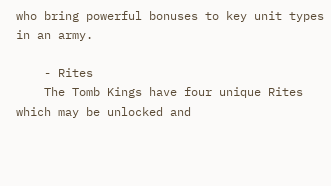who bring powerful bonuses to key unit types in an army.

    - Rites
    The Tomb Kings have four unique Rites which may be unlocked and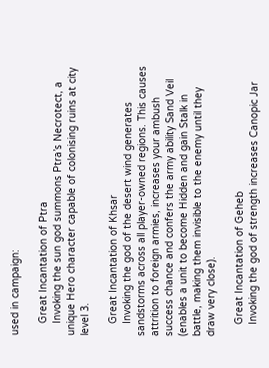used in campaign:

    Great Incantation of Ptra
    Invoking the sun god summons Ptra’s Necrotect, a unique Hero character capable of colonising ruins at city level 3.

    Great Incantation of Khsar
    Invoking the god of the desert wind generates sandstorms across all player-owned regions. This causes attrition to foreign armies, increases your ambush success chance and confers the army ability Sand Veil (enables a unit to become Hidden and gain Stalk in battle, making them invisible to the enemy until they draw very close).

    Great Incantation of Geheb
    Invoking the god of strength increases Canopic Jar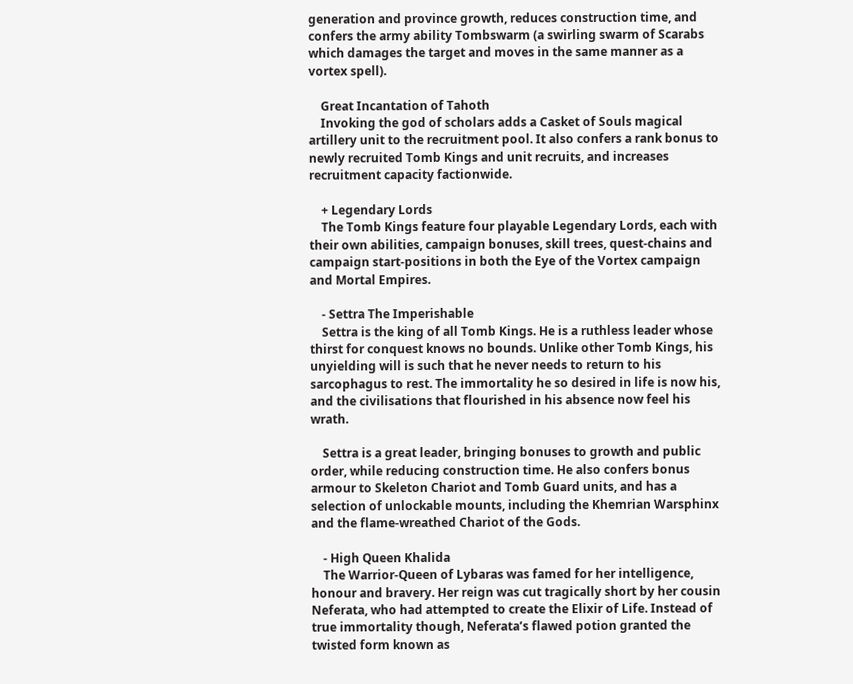generation and province growth, reduces construction time, and confers the army ability Tombswarm (a swirling swarm of Scarabs which damages the target and moves in the same manner as a vortex spell).

    Great Incantation of Tahoth
    Invoking the god of scholars adds a Casket of Souls magical artillery unit to the recruitment pool. It also confers a rank bonus to newly recruited Tomb Kings and unit recruits, and increases recruitment capacity factionwide.

    + Legendary Lords
    The Tomb Kings feature four playable Legendary Lords, each with their own abilities, campaign bonuses, skill trees, quest-chains and campaign start-positions in both the Eye of the Vortex campaign and Mortal Empires.

    - Settra The Imperishable
    Settra is the king of all Tomb Kings. He is a ruthless leader whose thirst for conquest knows no bounds. Unlike other Tomb Kings, his unyielding will is such that he never needs to return to his sarcophagus to rest. The immortality he so desired in life is now his, and the civilisations that flourished in his absence now feel his wrath.

    Settra is a great leader, bringing bonuses to growth and public order, while reducing construction time. He also confers bonus armour to Skeleton Chariot and Tomb Guard units, and has a selection of unlockable mounts, including the Khemrian Warsphinx and the flame-wreathed Chariot of the Gods.

    - High Queen Khalida
    The Warrior-Queen of Lybaras was famed for her intelligence, honour and bravery. Her reign was cut tragically short by her cousin Neferata, who had attempted to create the Elixir of Life. Instead of true immortality though, Neferata’s flawed potion granted the twisted form known as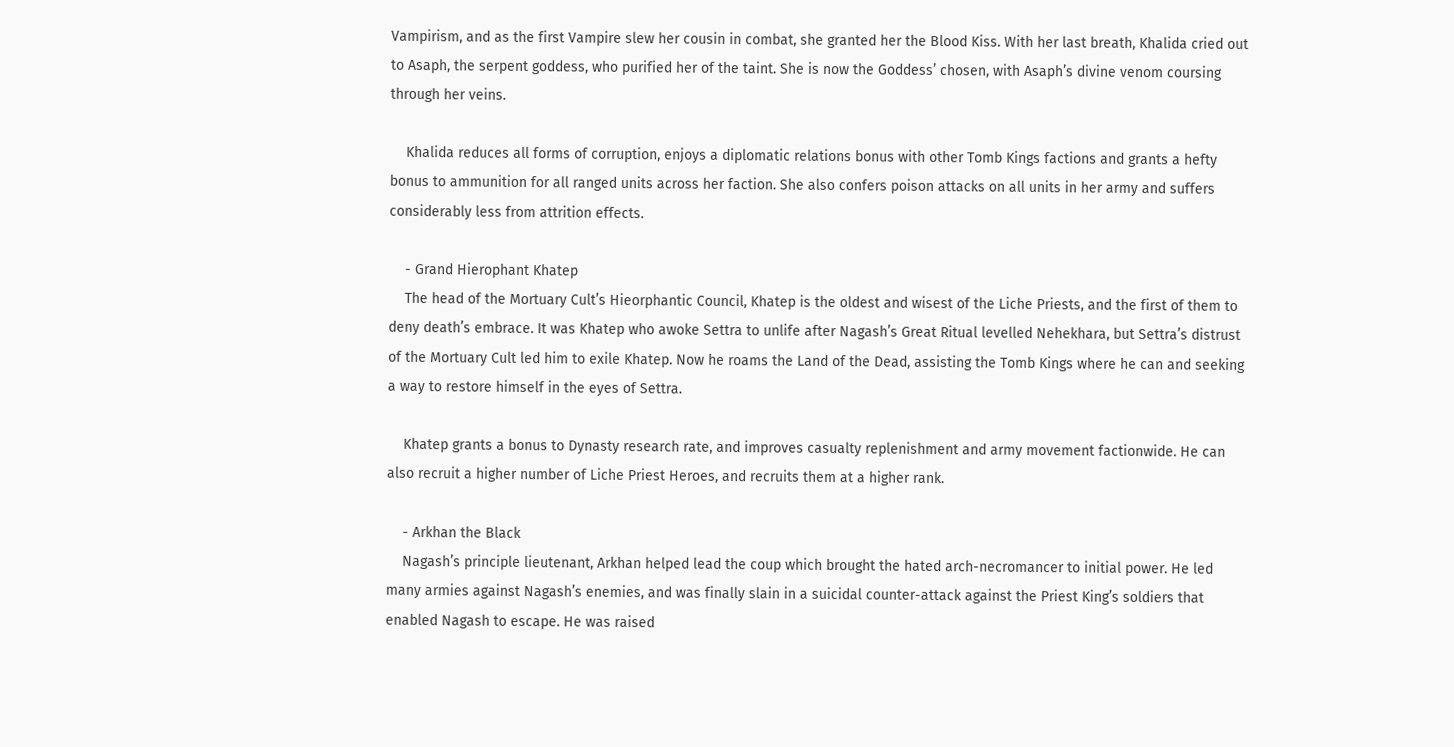Vampirism, and as the first Vampire slew her cousin in combat, she granted her the Blood Kiss. With her last breath, Khalida cried out to Asaph, the serpent goddess, who purified her of the taint. She is now the Goddess’ chosen, with Asaph’s divine venom coursing through her veins.

    Khalida reduces all forms of corruption, enjoys a diplomatic relations bonus with other Tomb Kings factions and grants a hefty bonus to ammunition for all ranged units across her faction. She also confers poison attacks on all units in her army and suffers considerably less from attrition effects.

    - Grand Hierophant Khatep
    The head of the Mortuary Cult’s Hieorphantic Council, Khatep is the oldest and wisest of the Liche Priests, and the first of them to deny death’s embrace. It was Khatep who awoke Settra to unlife after Nagash’s Great Ritual levelled Nehekhara, but Settra’s distrust of the Mortuary Cult led him to exile Khatep. Now he roams the Land of the Dead, assisting the Tomb Kings where he can and seeking a way to restore himself in the eyes of Settra.

    Khatep grants a bonus to Dynasty research rate, and improves casualty replenishment and army movement factionwide. He can also recruit a higher number of Liche Priest Heroes, and recruits them at a higher rank.

    - Arkhan the Black
    Nagash’s principle lieutenant, Arkhan helped lead the coup which brought the hated arch-necromancer to initial power. He led many armies against Nagash’s enemies, and was finally slain in a suicidal counter-attack against the Priest King’s soldiers that enabled Nagash to escape. He was raised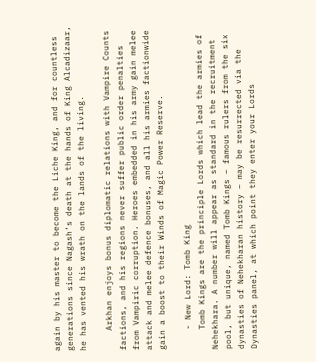again by his master to become the Liche King, and for countless generations since Nagash’s death at the hands of King Alcadizaar, he has vented his wrath on the lands of the living.

    Arkhan enjoys bonus diplomatic relations with Vampire Counts factions, and his regions never suffer public order penalties from Vampiric corruption. Heroes embedded in his army gain melee attack and melee defence bonuses, and all his armies factionwide gain a boost to their Winds of Magic Power Reserve.

    - New Lord: Tomb King
    Tomb Kings are the principle Lords which lead the armies of Nehekhara. A number will appear as standard in the recruitment pool, but unique, named Tomb Kings – famous rulers from the six dynasties of Nehekharan history – may be resurrected via the Dynasties panel, at which point they enter your Lords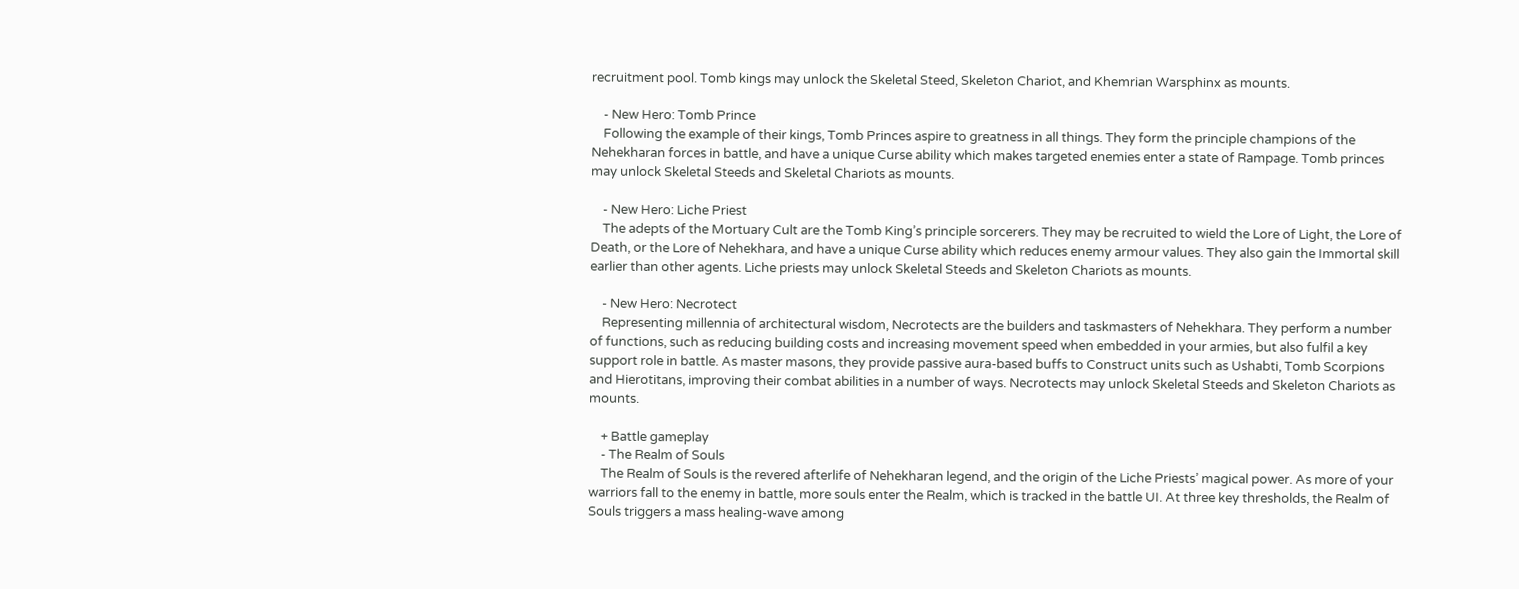recruitment pool. Tomb kings may unlock the Skeletal Steed, Skeleton Chariot, and Khemrian Warsphinx as mounts.

    - New Hero: Tomb Prince
    Following the example of their kings, Tomb Princes aspire to greatness in all things. They form the principle champions of the Nehekharan forces in battle, and have a unique Curse ability which makes targeted enemies enter a state of Rampage. Tomb princes may unlock Skeletal Steeds and Skeletal Chariots as mounts.

    - New Hero: Liche Priest
    The adepts of the Mortuary Cult are the Tomb King’s principle sorcerers. They may be recruited to wield the Lore of Light, the Lore of Death, or the Lore of Nehekhara, and have a unique Curse ability which reduces enemy armour values. They also gain the Immortal skill earlier than other agents. Liche priests may unlock Skeletal Steeds and Skeleton Chariots as mounts.

    - New Hero: Necrotect
    Representing millennia of architectural wisdom, Necrotects are the builders and taskmasters of Nehekhara. They perform a number of functions, such as reducing building costs and increasing movement speed when embedded in your armies, but also fulfil a key support role in battle. As master masons, they provide passive aura-based buffs to Construct units such as Ushabti, Tomb Scorpions and Hierotitans, improving their combat abilities in a number of ways. Necrotects may unlock Skeletal Steeds and Skeleton Chariots as mounts.

    + Battle gameplay
    - The Realm of Souls
    The Realm of Souls is the revered afterlife of Nehekharan legend, and the origin of the Liche Priests’ magical power. As more of your warriors fall to the enemy in battle, more souls enter the Realm, which is tracked in the battle UI. At three key thresholds, the Realm of Souls triggers a mass healing-wave among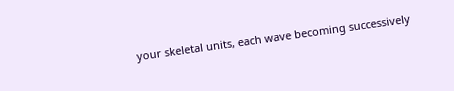your skeletal units, each wave becoming successively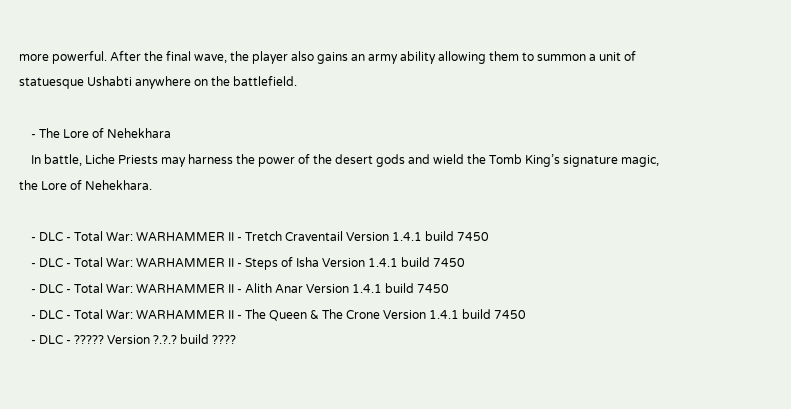more powerful. After the final wave, the player also gains an army ability allowing them to summon a unit of statuesque Ushabti anywhere on the battlefield.

    - The Lore of Nehekhara
    In battle, Liche Priests may harness the power of the desert gods and wield the Tomb King’s signature magic, the Lore of Nehekhara.

    - DLC - Total War: WARHAMMER II - Tretch Craventail Version 1.4.1 build 7450
    - DLC - Total War: WARHAMMER II - Steps of Isha Version 1.4.1 build 7450
    - DLC - Total War: WARHAMMER II - Alith Anar Version 1.4.1 build 7450
    - DLC - Total War: WARHAMMER II - The Queen & The Crone Version 1.4.1 build 7450
    - DLC - ????? Version ?.?.? build ????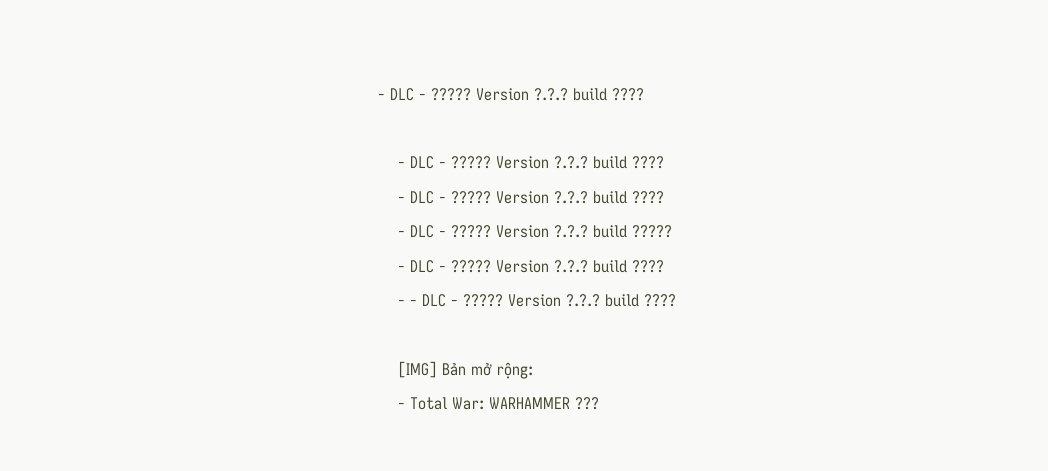- DLC - ????? Version ?.?.? build ????

    - DLC - ????? Version ?.?.? build ????
    - DLC - ????? Version ?.?.? build ????
    - DLC - ????? Version ?.?.? build ?????
    - DLC - ????? Version ?.?.? build ????
    - - DLC - ????? Version ?.?.? build ????

    [IMG] Bản mở rộng:
    - Total War: WARHAMMER ???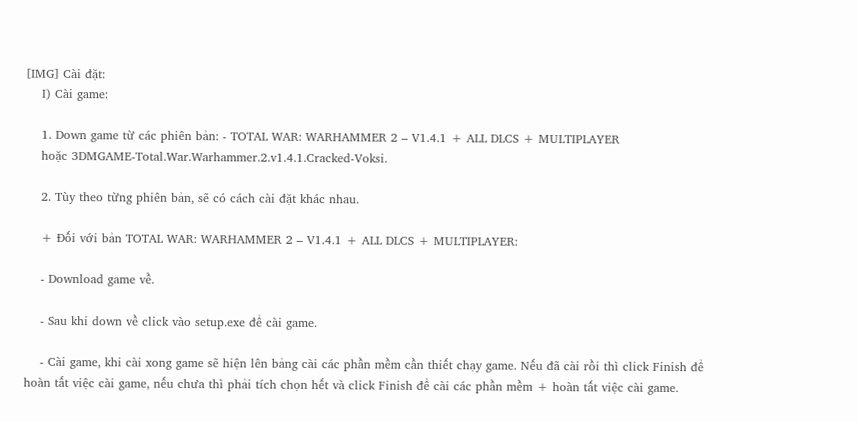[IMG] Cài đặt:
    I) Cài game:

    1. Down game từ các phiên bản: - TOTAL WAR: WARHAMMER 2 – V1.4.1 + ALL DLCS + MULTIPLAYER
    hoặc 3DMGAME-Total.War.Warhammer.2.v1.4.1.Cracked-Voksi.

    2. Tùy theo từng phiên bản, sẽ có cách cài đặt khác nhau.

    + Đối với bản TOTAL WAR: WARHAMMER 2 – V1.4.1 + ALL DLCS + MULTIPLAYER:

    - Download game về.

    - Sau khi down về click vào setup.exe để cài game.

    - Cài game, khi cài xong game sẽ hiện lên bảng cài các phần mềm cần thiết chạy game. Nếu đã cài rồi thì click Finish để hoàn tất việc cài game, nếu chưa thì phải tích chọn hết và click Finish để cài các phần mềm + hoàn tất việc cài game.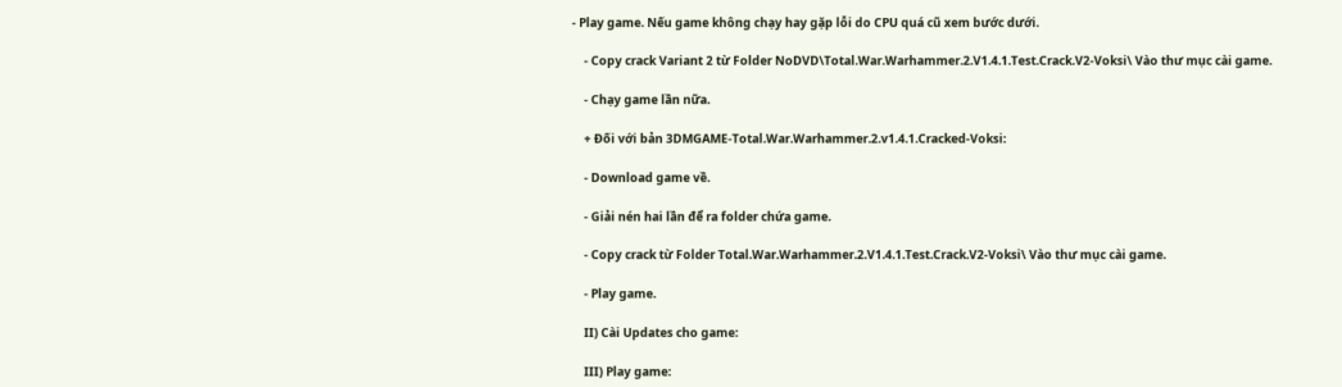- Play game. Nếu game không chạy hay gặp lỗi do CPU quá cũ xem bước dưới.

    - Copy crack Variant 2 từ Folder NoDVD\Total.War.Warhammer.2.V1.4.1.Test.Crack.V2-Voksi\ Vào thư mục cài game.

    - Chạy game lần nữa.

    + Đối với bản 3DMGAME-Total.War.Warhammer.2.v1.4.1.Cracked-Voksi:

    - Download game về.

    - Giải nén hai lần để ra folder chứa game.

    - Copy crack từ Folder Total.War.Warhammer.2.V1.4.1.Test.Crack.V2-Voksi\ Vào thư mục cài game.

    - Play game.

    II) Cài Updates cho game:

    III) Play game: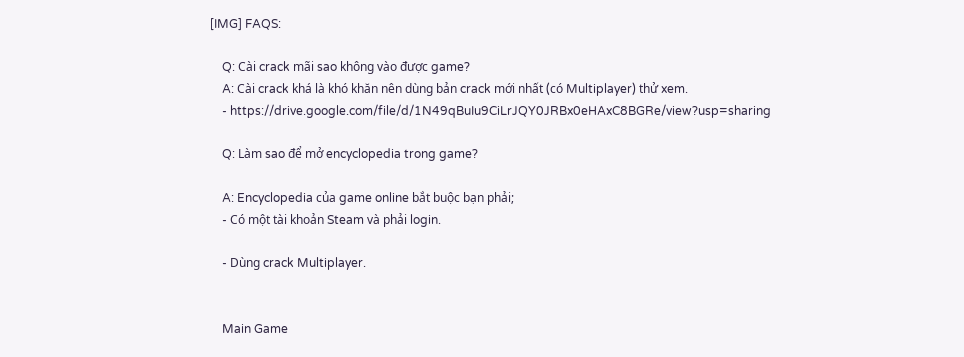[IMG] FAQS:

    Q: Cài crack mãi sao không vào được game?
    A: Cài crack khá là khó khăn nên dùng bản crack mới nhất (có Multiplayer) thử xem.
    - https://drive.google.com/file/d/1N49qBuIu9CiLrJQY0JRBx0eHAxC8BGRe/view?usp=sharing

    Q: Làm sao để mở encyclopedia trong game?

    A: Encyclopedia của game online bắt buộc bạn phải;
    - Có một tài khoản Steam và phải login.

    - Dùng crack Multiplayer.


    Main Game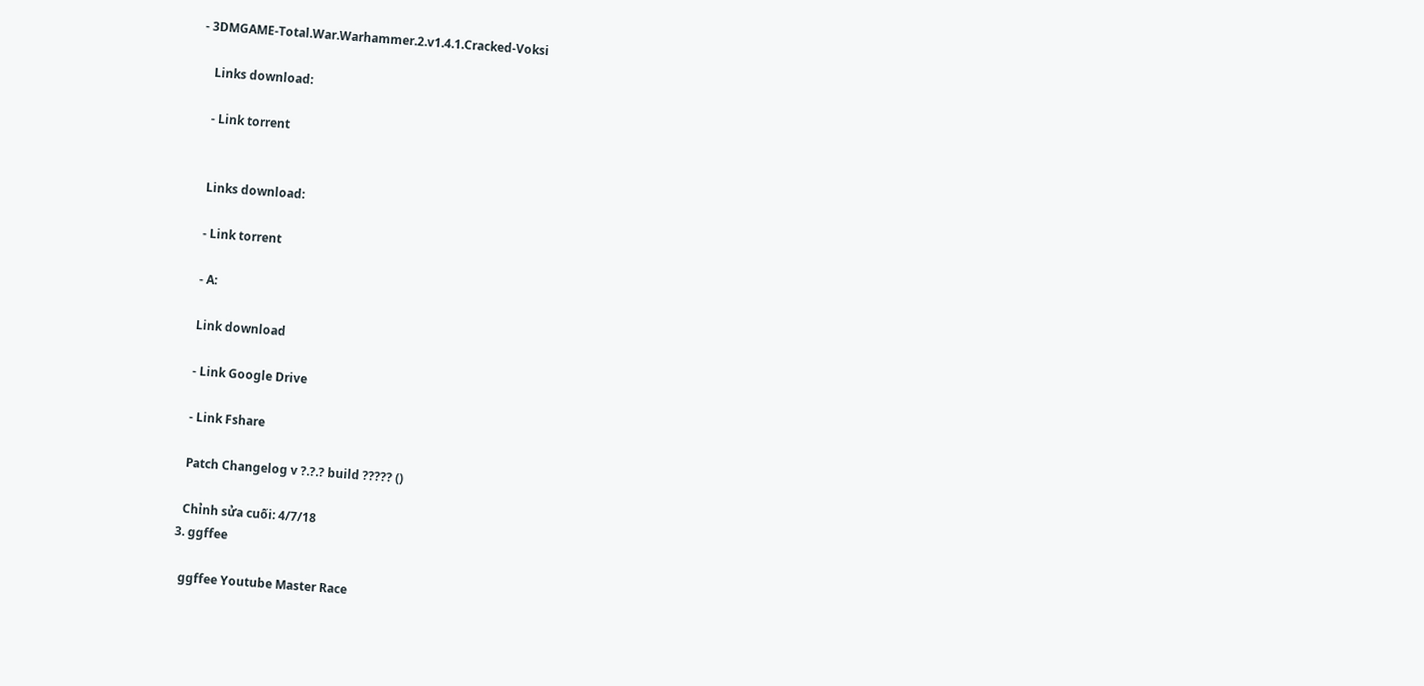- 3DMGAME-Total.War.Warhammer.2.v1.4.1.Cracked-Voksi

    Links download:

    - Link torrent


    Links download:

    - Link torrent

    - A:

    Link download

    - Link Google Drive

    - Link Fshare

    Patch Changelog v ?.?.? build ????? ()

    Chỉnh sửa cuối: 4/7/18
  3. ggffee

    ggffee Youtube Master Race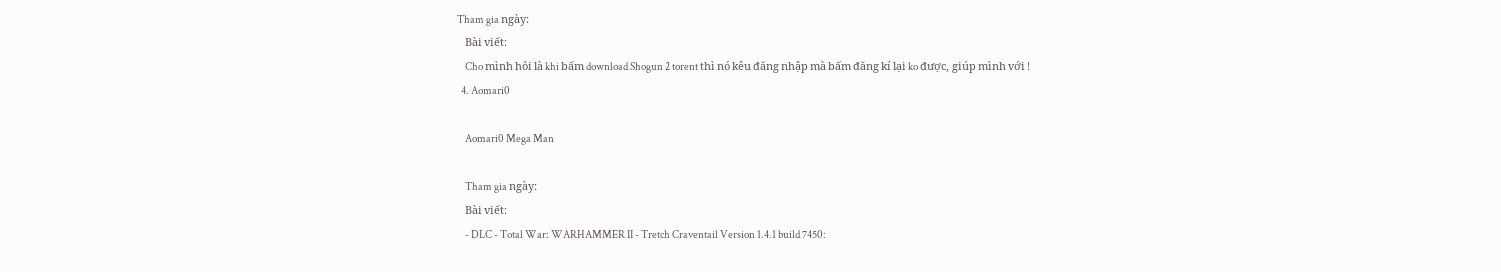Tham gia ngày:
    Bài viết:
    Cho mình hỏi là khi bấm download Shogun 2 torent thì nó kêu đăng nhập mà bấm đăng kí lại ko được, giúp mình với !
  4. Aomari0

    Aomari0 Mega Man

    Tham gia ngày:
    Bài viết:
    - DLC - Total War: WARHAMMER II - Tretch Craventail Version 1.4.1 build 7450: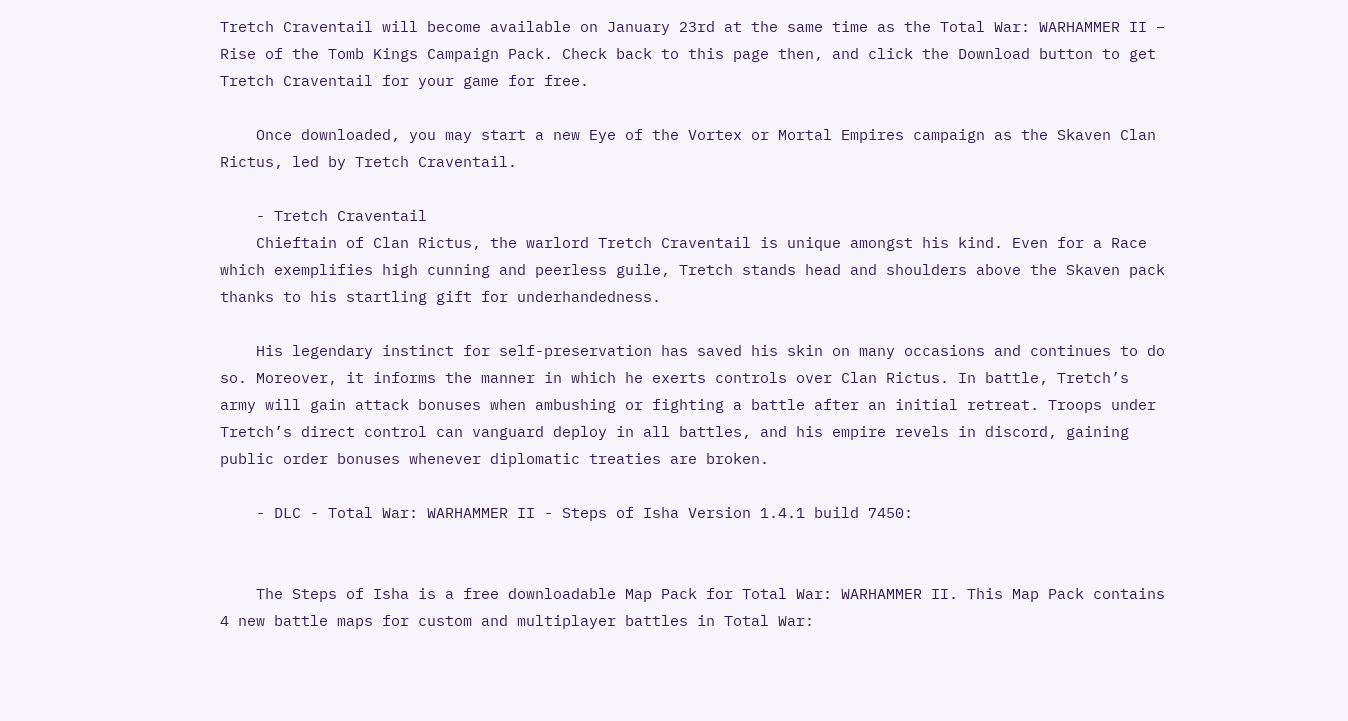Tretch Craventail will become available on January 23rd at the same time as the Total War: WARHAMMER II – Rise of the Tomb Kings Campaign Pack. Check back to this page then, and click the Download button to get Tretch Craventail for your game for free.

    Once downloaded, you may start a new Eye of the Vortex or Mortal Empires campaign as the Skaven Clan Rictus, led by Tretch Craventail.

    - Tretch Craventail
    Chieftain of Clan Rictus, the warlord Tretch Craventail is unique amongst his kind. Even for a Race which exemplifies high cunning and peerless guile, Tretch stands head and shoulders above the Skaven pack thanks to his startling gift for underhandedness.

    His legendary instinct for self-preservation has saved his skin on many occasions and continues to do so. Moreover, it informs the manner in which he exerts controls over Clan Rictus. In battle, Tretch’s army will gain attack bonuses when ambushing or fighting a battle after an initial retreat. Troops under Tretch’s direct control can vanguard deploy in all battles, and his empire revels in discord, gaining public order bonuses whenever diplomatic treaties are broken.

    - DLC - Total War: WARHAMMER II - Steps of Isha Version 1.4.1 build 7450:


    The Steps of Isha is a free downloadable Map Pack for Total War: WARHAMMER II. This Map Pack contains 4 new battle maps for custom and multiplayer battles in Total War: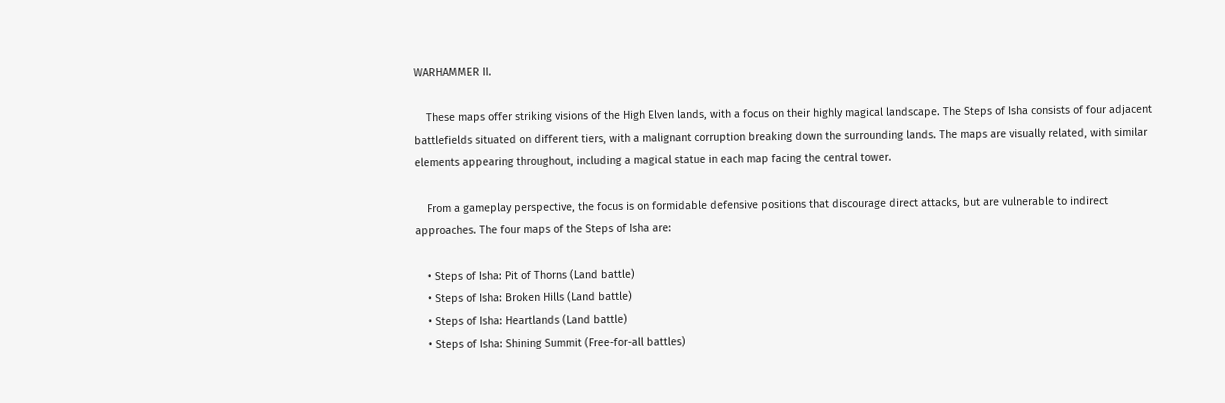WARHAMMER II.

    These maps offer striking visions of the High Elven lands, with a focus on their highly magical landscape. The Steps of Isha consists of four adjacent battlefields situated on different tiers, with a malignant corruption breaking down the surrounding lands. The maps are visually related, with similar elements appearing throughout, including a magical statue in each map facing the central tower.

    From a gameplay perspective, the focus is on formidable defensive positions that discourage direct attacks, but are vulnerable to indirect approaches. The four maps of the Steps of Isha are:

    • Steps of Isha: Pit of Thorns (Land battle)
    • Steps of Isha: Broken Hills (Land battle)
    • Steps of Isha: Heartlands (Land battle)
    • Steps of Isha: Shining Summit (Free-for-all battles)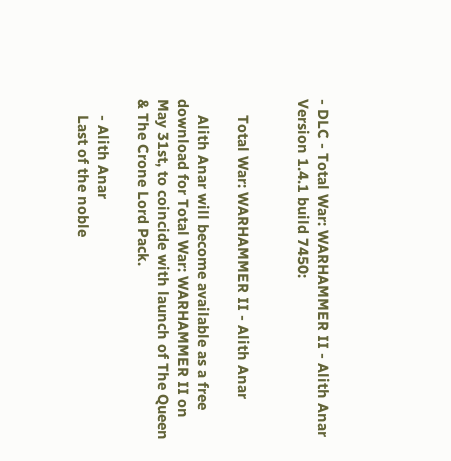- DLC - Total War: WARHAMMER II - Alith Anar Version 1.4.1 build 7450:


    Total War: WARHAMMER II - Alith Anar

    Alith Anar will become available as a free download for Total War: WARHAMMER II on May 31st, to coincide with launch of The Queen & The Crone Lord Pack.

    - Alith Anar
    Last of the noble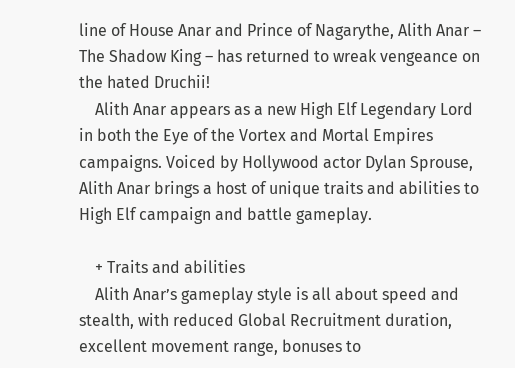line of House Anar and Prince of Nagarythe, Alith Anar – The Shadow King – has returned to wreak vengeance on the hated Druchii!
    Alith Anar appears as a new High Elf Legendary Lord in both the Eye of the Vortex and Mortal Empires campaigns. Voiced by Hollywood actor Dylan Sprouse, Alith Anar brings a host of unique traits and abilities to High Elf campaign and battle gameplay.

    + Traits and abilities
    Alith Anar’s gameplay style is all about speed and stealth, with reduced Global Recruitment duration, excellent movement range, bonuses to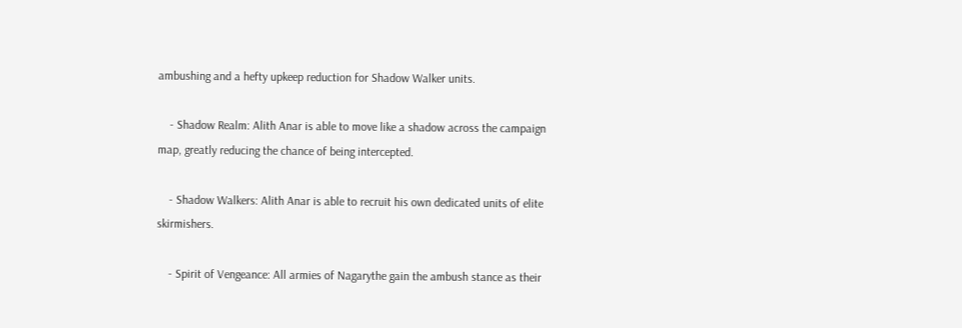ambushing and a hefty upkeep reduction for Shadow Walker units.

    - Shadow Realm: Alith Anar is able to move like a shadow across the campaign map, greatly reducing the chance of being intercepted.

    - Shadow Walkers: Alith Anar is able to recruit his own dedicated units of elite skirmishers.

    - Spirit of Vengeance: All armies of Nagarythe gain the ambush stance as their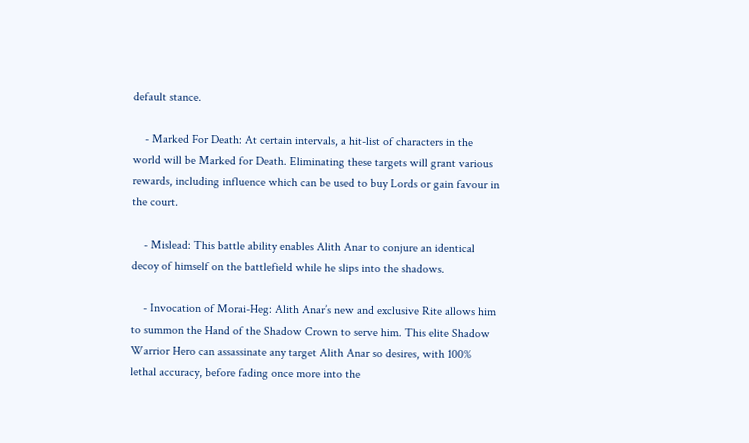default stance.

    - Marked For Death: At certain intervals, a hit-list of characters in the world will be Marked for Death. Eliminating these targets will grant various rewards, including influence which can be used to buy Lords or gain favour in the court.

    - Mislead: This battle ability enables Alith Anar to conjure an identical decoy of himself on the battlefield while he slips into the shadows.

    - Invocation of Morai-Heg: Alith Anar’s new and exclusive Rite allows him to summon the Hand of the Shadow Crown to serve him. This elite Shadow Warrior Hero can assassinate any target Alith Anar so desires, with 100% lethal accuracy, before fading once more into the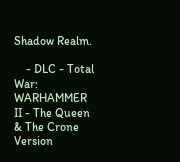Shadow Realm.

    - DLC - Total War: WARHAMMER II - The Queen & The Crone Version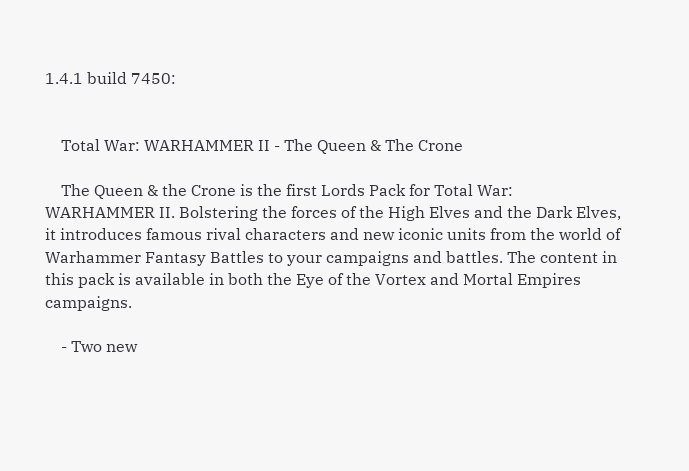1.4.1 build 7450:


    Total War: WARHAMMER II - The Queen & The Crone

    The Queen & the Crone is the first Lords Pack for Total War: WARHAMMER II. Bolstering the forces of the High Elves and the Dark Elves, it introduces famous rival characters and new iconic units from the world of Warhammer Fantasy Battles to your campaigns and battles. The content in this pack is available in both the Eye of the Vortex and Mortal Empires campaigns.

    - Two new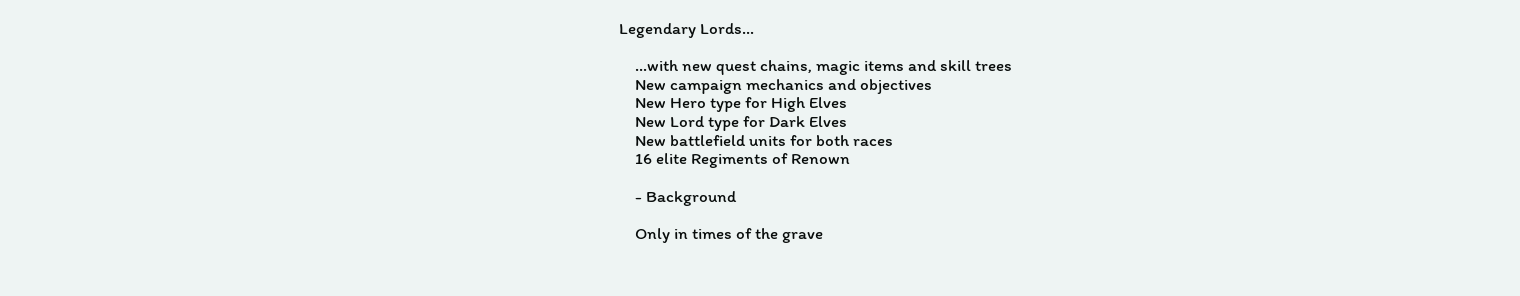Legendary Lords…

    …with new quest chains, magic items and skill trees
    New campaign mechanics and objectives
    New Hero type for High Elves
    New Lord type for Dark Elves
    New battlefield units for both races
    16 elite Regiments of Renown

    - Background

    Only in times of the grave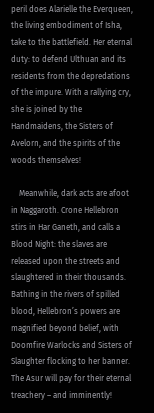peril does Alarielle the Everqueen, the living embodiment of Isha, take to the battlefield. Her eternal duty: to defend Ulthuan and its residents from the depredations of the impure. With a rallying cry, she is joined by the Handmaidens, the Sisters of Avelorn, and the spirits of the woods themselves!

    Meanwhile, dark acts are afoot in Naggaroth. Crone Hellebron stirs in Har Ganeth, and calls a Blood Night: the slaves are released upon the streets and slaughtered in their thousands. Bathing in the rivers of spilled blood, Hellebron’s powers are magnified beyond belief, with Doomfire Warlocks and Sisters of Slaughter flocking to her banner. The Asur will pay for their eternal treachery – and imminently!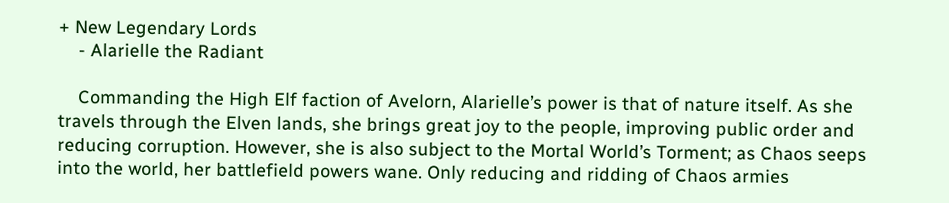+ New Legendary Lords
    - Alarielle the Radiant

    Commanding the High Elf faction of Avelorn, Alarielle’s power is that of nature itself. As she travels through the Elven lands, she brings great joy to the people, improving public order and reducing corruption. However, she is also subject to the Mortal World’s Torment; as Chaos seeps into the world, her battlefield powers wane. Only reducing and ridding of Chaos armies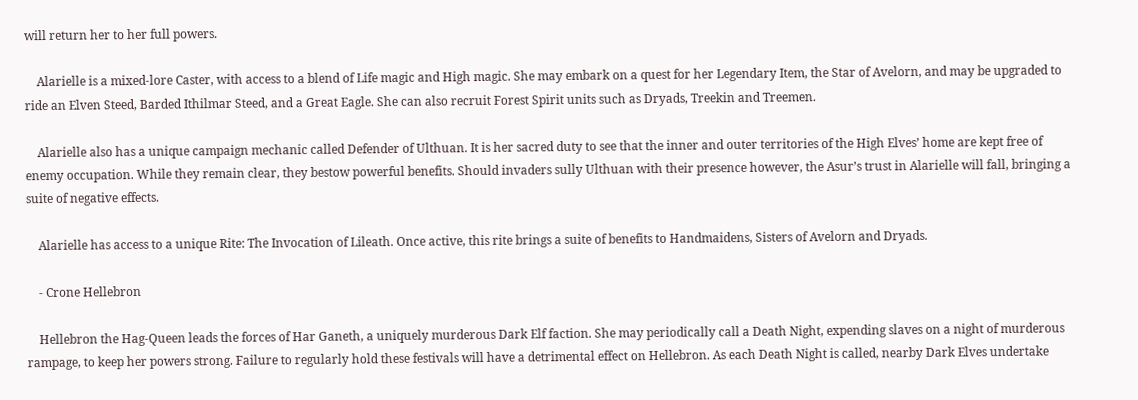will return her to her full powers.

    Alarielle is a mixed-lore Caster, with access to a blend of Life magic and High magic. She may embark on a quest for her Legendary Item, the Star of Avelorn, and may be upgraded to ride an Elven Steed, Barded Ithilmar Steed, and a Great Eagle. She can also recruit Forest Spirit units such as Dryads, Treekin and Treemen.

    Alarielle also has a unique campaign mechanic called Defender of Ulthuan. It is her sacred duty to see that the inner and outer territories of the High Elves’ home are kept free of enemy occupation. While they remain clear, they bestow powerful benefits. Should invaders sully Ulthuan with their presence however, the Asur’s trust in Alarielle will fall, bringing a suite of negative effects.

    Alarielle has access to a unique Rite: The Invocation of Lileath. Once active, this rite brings a suite of benefits to Handmaidens, Sisters of Avelorn and Dryads.

    - Crone Hellebron

    Hellebron the Hag-Queen leads the forces of Har Ganeth, a uniquely murderous Dark Elf faction. She may periodically call a Death Night, expending slaves on a night of murderous rampage, to keep her powers strong. Failure to regularly hold these festivals will have a detrimental effect on Hellebron. As each Death Night is called, nearby Dark Elves undertake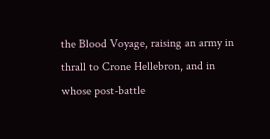the Blood Voyage, raising an army in thrall to Crone Hellebron, and in whose post-battle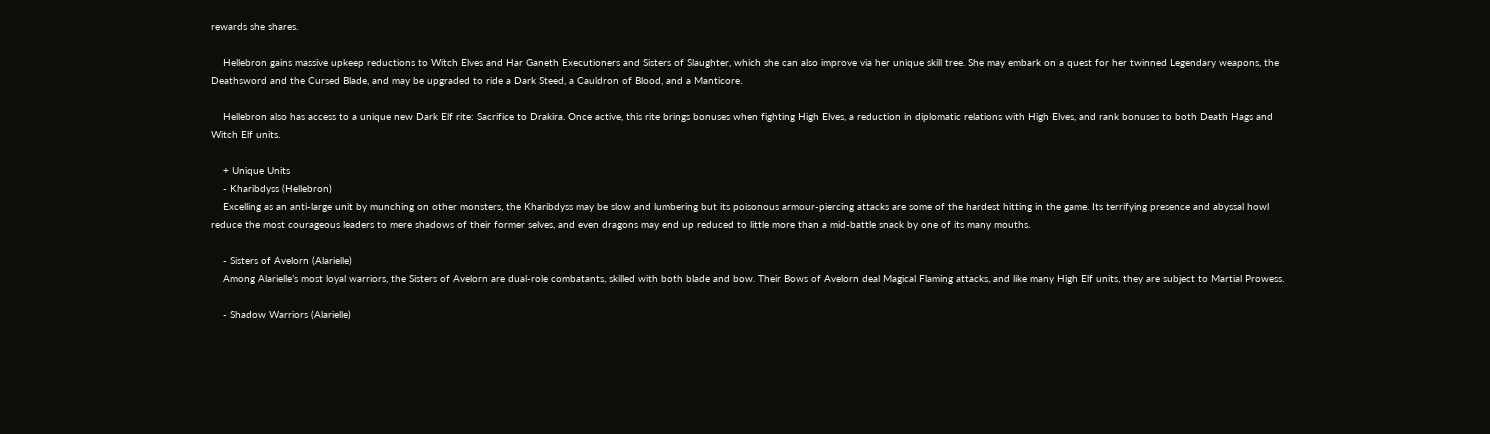rewards she shares.

    Hellebron gains massive upkeep reductions to Witch Elves and Har Ganeth Executioners and Sisters of Slaughter, which she can also improve via her unique skill tree. She may embark on a quest for her twinned Legendary weapons, the Deathsword and the Cursed Blade, and may be upgraded to ride a Dark Steed, a Cauldron of Blood, and a Manticore.

    Hellebron also has access to a unique new Dark Elf rite: Sacrifice to Drakira. Once active, this rite brings bonuses when fighting High Elves, a reduction in diplomatic relations with High Elves, and rank bonuses to both Death Hags and Witch Elf units.

    + Unique Units
    - Kharibdyss (Hellebron)
    Excelling as an anti-large unit by munching on other monsters, the Kharibdyss may be slow and lumbering but its poisonous armour-piercing attacks are some of the hardest hitting in the game. Its terrifying presence and abyssal howl reduce the most courageous leaders to mere shadows of their former selves, and even dragons may end up reduced to little more than a mid-battle snack by one of its many mouths.

    - Sisters of Avelorn (Alarielle)
    Among Alarielle’s most loyal warriors, the Sisters of Avelorn are dual-role combatants, skilled with both blade and bow. Their Bows of Avelorn deal Magical Flaming attacks, and like many High Elf units, they are subject to Martial Prowess.

    - Shadow Warriors (Alarielle)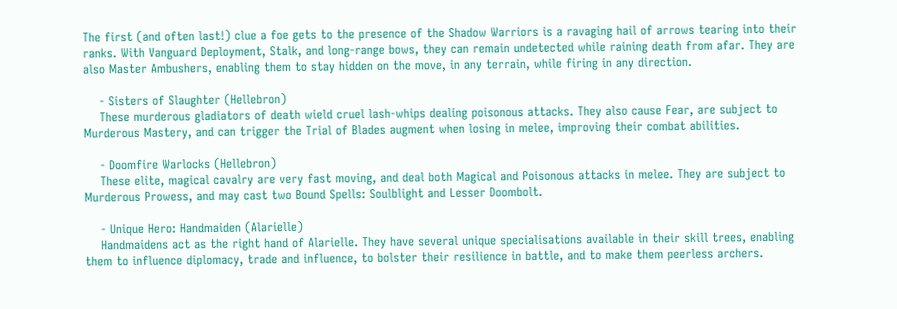The first (and often last!) clue a foe gets to the presence of the Shadow Warriors is a ravaging hail of arrows tearing into their ranks. With Vanguard Deployment, Stalk, and long-range bows, they can remain undetected while raining death from afar. They are also Master Ambushers, enabling them to stay hidden on the move, in any terrain, while firing in any direction.

    - Sisters of Slaughter (Hellebron)
    These murderous gladiators of death wield cruel lash-whips dealing poisonous attacks. They also cause Fear, are subject to Murderous Mastery, and can trigger the Trial of Blades augment when losing in melee, improving their combat abilities.

    - Doomfire Warlocks (Hellebron)
    These elite, magical cavalry are very fast moving, and deal both Magical and Poisonous attacks in melee. They are subject to Murderous Prowess, and may cast two Bound Spells: Soulblight and Lesser Doombolt.

    - Unique Hero: Handmaiden (Alarielle)
    Handmaidens act as the right hand of Alarielle. They have several unique specialisations available in their skill trees, enabling them to influence diplomacy, trade and influence, to bolster their resilience in battle, and to make them peerless archers.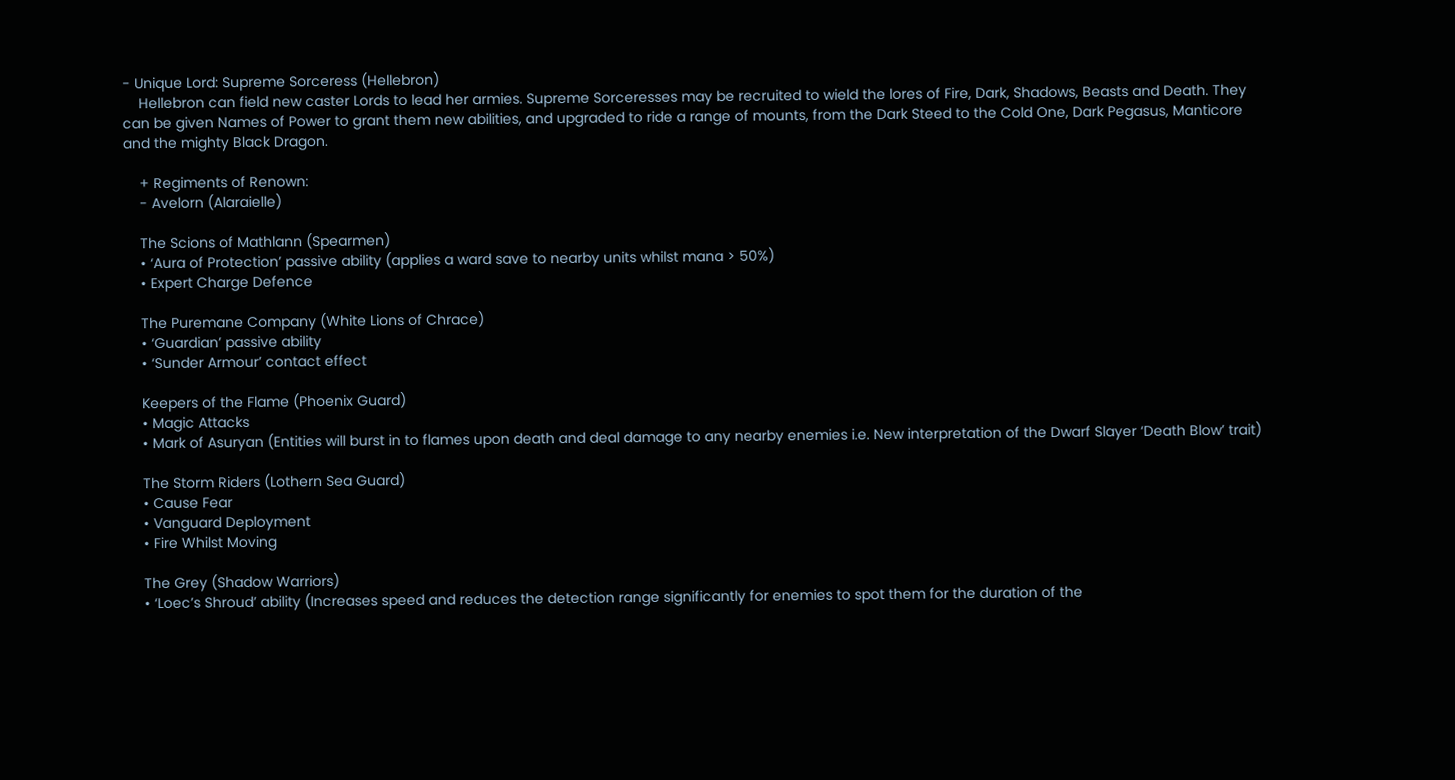- Unique Lord: Supreme Sorceress (Hellebron)
    Hellebron can field new caster Lords to lead her armies. Supreme Sorceresses may be recruited to wield the lores of Fire, Dark, Shadows, Beasts and Death. They can be given Names of Power to grant them new abilities, and upgraded to ride a range of mounts, from the Dark Steed to the Cold One, Dark Pegasus, Manticore and the mighty Black Dragon.

    + Regiments of Renown:
    - Avelorn (Alaraielle)

    The Scions of Mathlann (Spearmen)
    • ‘Aura of Protection’ passive ability (applies a ward save to nearby units whilst mana > 50%)
    • Expert Charge Defence

    The Puremane Company (White Lions of Chrace)
    • ‘Guardian’ passive ability
    • ‘Sunder Armour’ contact effect

    Keepers of the Flame (Phoenix Guard)
    • Magic Attacks
    • Mark of Asuryan (Entities will burst in to flames upon death and deal damage to any nearby enemies i.e. New interpretation of the Dwarf Slayer ‘Death Blow’ trait)

    The Storm Riders (Lothern Sea Guard)
    • Cause Fear
    • Vanguard Deployment
    • Fire Whilst Moving

    The Grey (Shadow Warriors)
    • ‘Loec’s Shroud’ ability (Increases speed and reduces the detection range significantly for enemies to spot them for the duration of the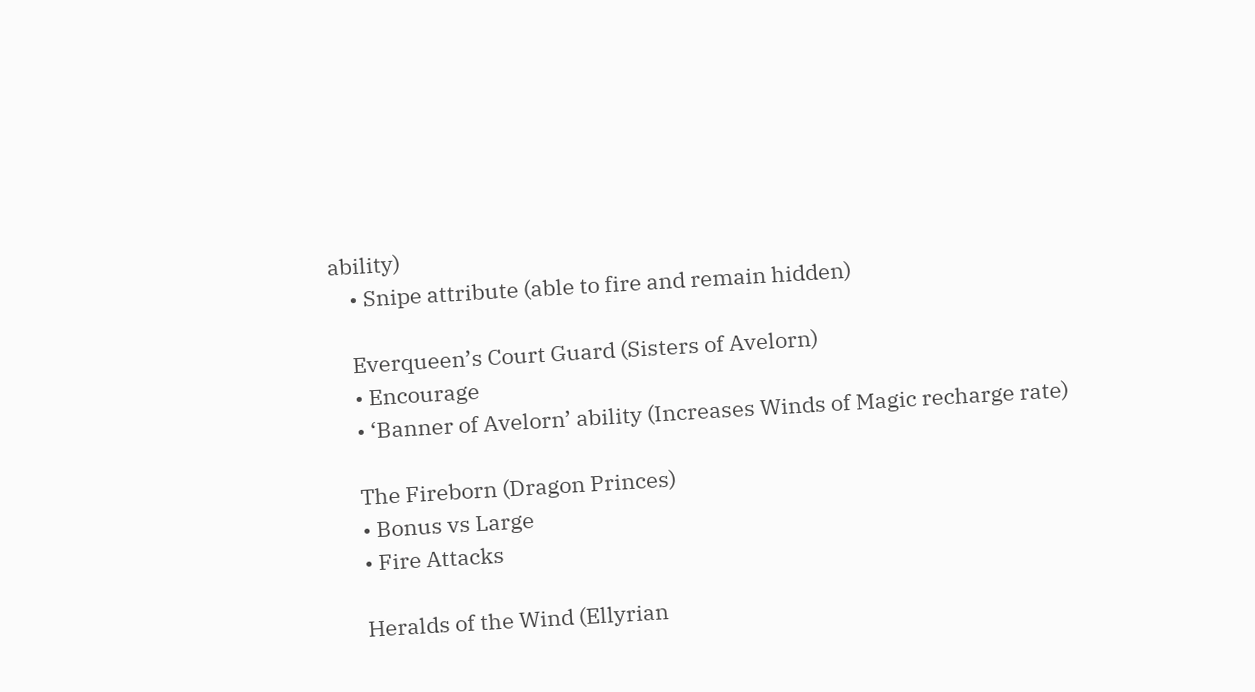ability)
    • Snipe attribute (able to fire and remain hidden)

    Everqueen’s Court Guard (Sisters of Avelorn)
    • Encourage
    • ‘Banner of Avelorn’ ability (Increases Winds of Magic recharge rate)

    The Fireborn (Dragon Princes)
    • Bonus vs Large
    • Fire Attacks

    Heralds of the Wind (Ellyrian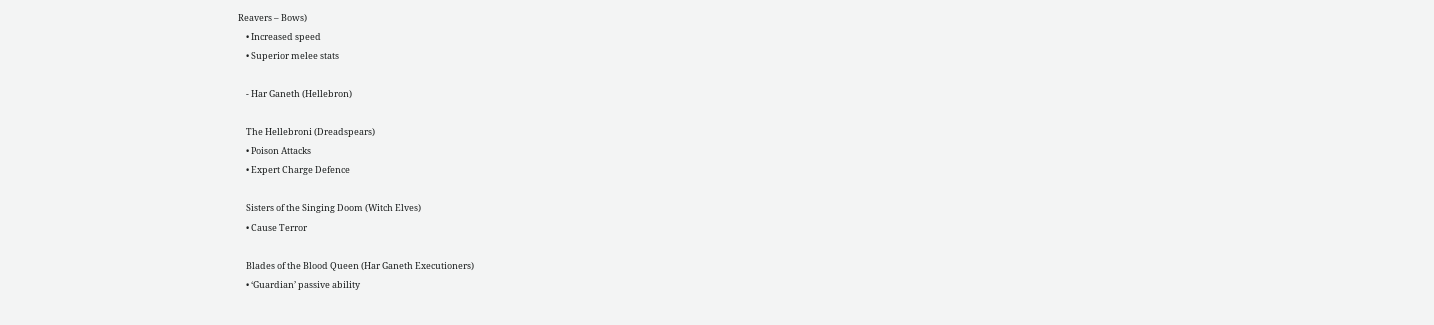Reavers – Bows)
    • Increased speed
    • Superior melee stats

    - Har Ganeth (Hellebron)

    The Hellebroni (Dreadspears)
    • Poison Attacks
    • Expert Charge Defence

    Sisters of the Singing Doom (Witch Elves)
    • Cause Terror

    Blades of the Blood Queen (Har Ganeth Executioners)
    • ‘Guardian’ passive ability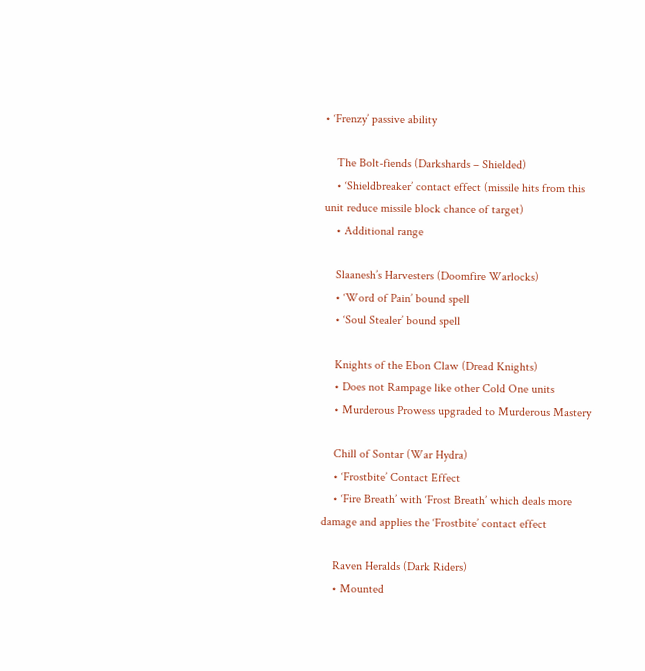• ‘Frenzy’ passive ability

    The Bolt-fiends (Darkshards – Shielded)
    • ‘Shieldbreaker’ contact effect (missile hits from this unit reduce missile block chance of target)
    • Additional range

    Slaanesh’s Harvesters (Doomfire Warlocks)
    • ‘Word of Pain’ bound spell
    • ‘Soul Stealer’ bound spell

    Knights of the Ebon Claw (Dread Knights)
    • Does not Rampage like other Cold One units
    • Murderous Prowess upgraded to Murderous Mastery

    Chill of Sontar (War Hydra)
    • ‘Frostbite’ Contact Effect
    • ‘Fire Breath’ with ‘Frost Breath’ which deals more damage and applies the ‘Frostbite’ contact effect

    Raven Heralds (Dark Riders)
    • Mounted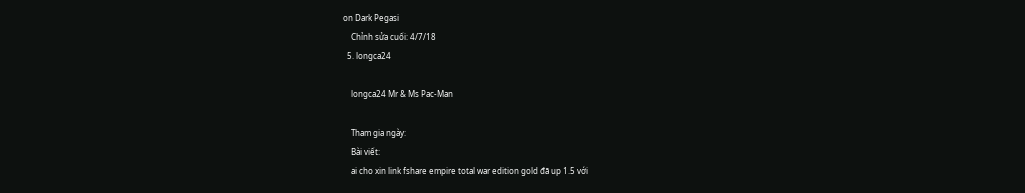on Dark Pegasi
    Chỉnh sửa cuối: 4/7/18
  5. longca24

    longca24 Mr & Ms Pac-Man

    Tham gia ngày:
    Bài viết:
    ai cho xin link fshare empire total war edition gold đã up 1.5 với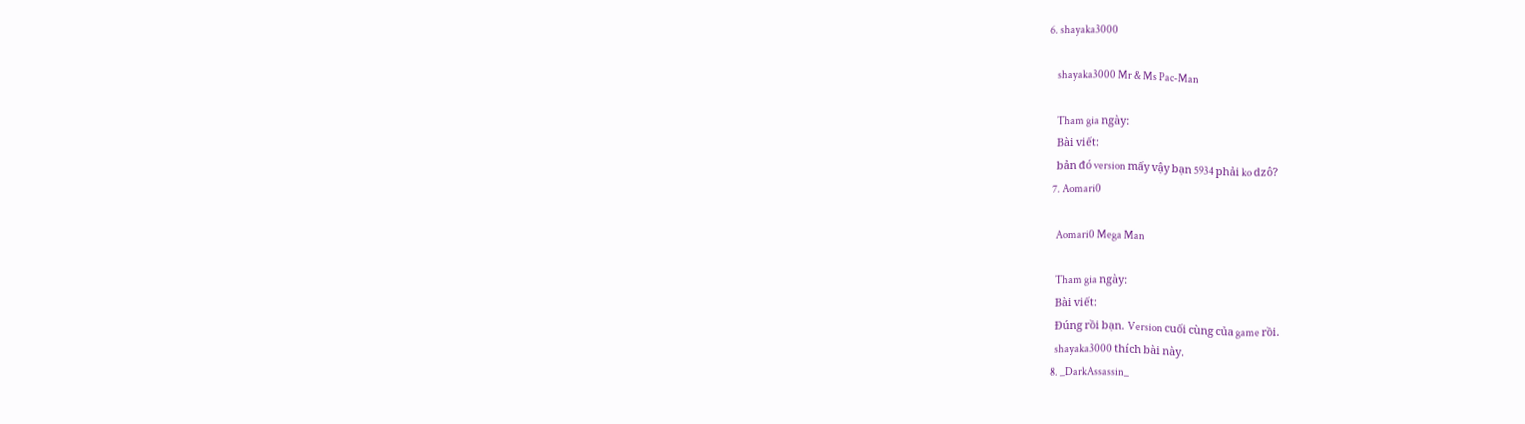6. shayaka3000

    shayaka3000 Mr & Ms Pac-Man

    Tham gia ngày:
    Bài viết:
    bản đó version mấy vậy bạn 5934 phải ko dzô?
  7. Aomari0

    Aomari0 Mega Man

    Tham gia ngày:
    Bài viết:
    Đúng rồi bạn. Version cuối cùng của game rồi.
    shayaka3000 thích bài này.
  8. _DarkAssassin_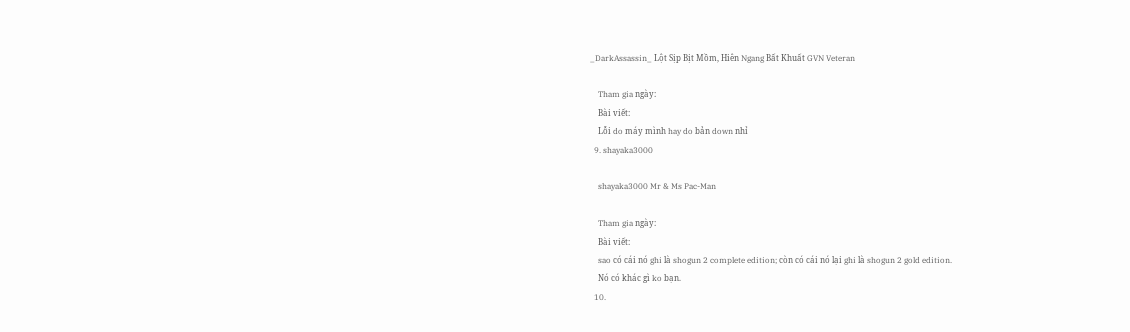_DarkAssassin_ Lột Sịp Bịt Mồm, Hiên Ngang Bất Khuất GVN Veteran

    Tham gia ngày:
    Bài viết:
    Lỗi do máy mình hay do bản down nhỉ
  9. shayaka3000

    shayaka3000 Mr & Ms Pac-Man

    Tham gia ngày:
    Bài viết:
    sao có cái nó ghi là shogun 2 complete edition; còn có cái nó lại ghi là shogun 2 gold edition.
    Nó có khác gì ko bạn.
  10.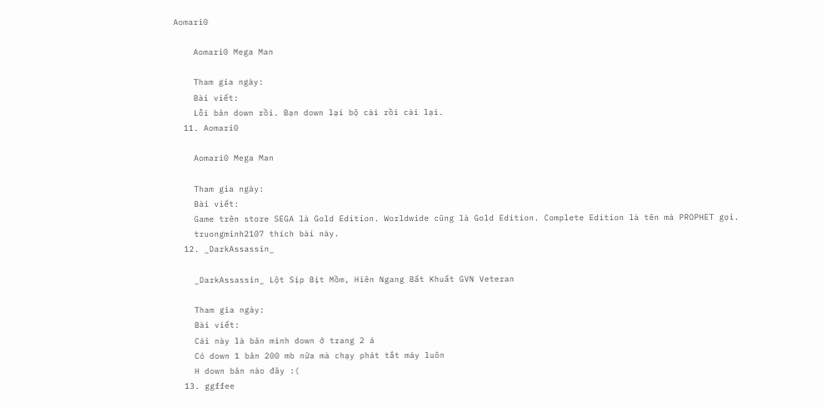Aomari0

    Aomari0 Mega Man

    Tham gia ngày:
    Bài viết:
    Lỗi bản down rồi. Bạn down lại bộ cài rồi cài lại.
  11. Aomari0

    Aomari0 Mega Man

    Tham gia ngày:
    Bài viết:
    Game trên store SEGA là Gold Edition. Worldwide cũng là Gold Edition. Complete Edition là tên mà PROPHET gọi.
    truongminh2107 thích bài này.
  12. _DarkAssassin_

    _DarkAssassin_ Lột Sịp Bịt Mồm, Hiên Ngang Bất Khuất GVN Veteran

    Tham gia ngày:
    Bài viết:
    Cái này là bản mình down ở trang 2 á
    Có down 1 bản 200 mb nữa mà chạy phát tắt máy luôn
    H down bản nào đây :(
  13. ggffee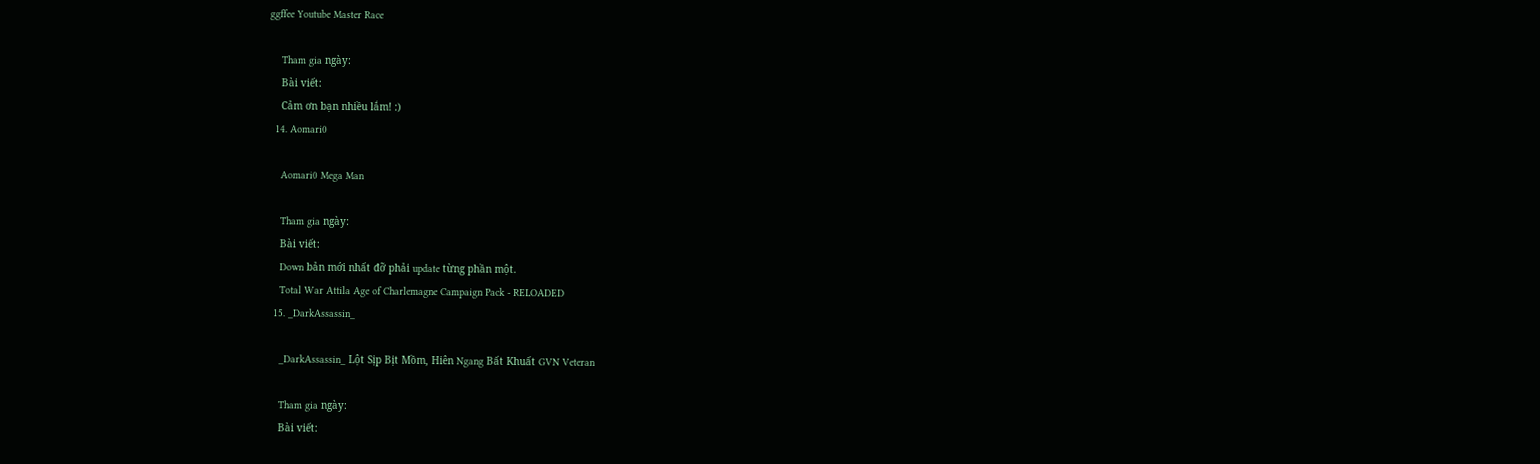ggffee Youtube Master Race

    Tham gia ngày:
    Bài viết:
    Cảm ơn bạn nhiều lắm! :)
  14. Aomari0

    Aomari0 Mega Man

    Tham gia ngày:
    Bài viết:
    Down bản mới nhất đỡ phải update từng phần một.
    Total War Attila Age of Charlemagne Campaign Pack - RELOADED
  15. _DarkAssassin_

    _DarkAssassin_ Lột Sịp Bịt Mồm, Hiên Ngang Bất Khuất GVN Veteran

    Tham gia ngày:
    Bài viết: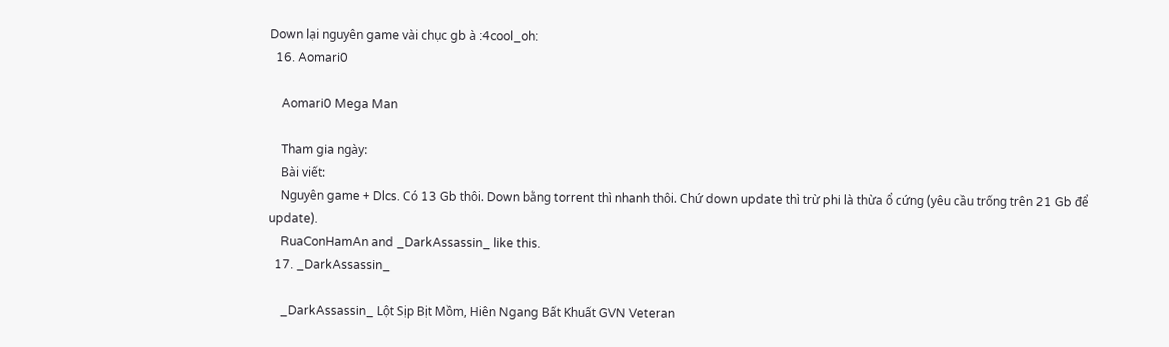Down lại nguyên game vài chục gb à :4cool_oh:
  16. Aomari0

    Aomari0 Mega Man

    Tham gia ngày:
    Bài viết:
    Nguyên game + Dlcs. Có 13 Gb thôi. Down bằng torrent thì nhanh thôi. Chứ down update thì trừ phi là thừa ổ cứng (yêu cầu trống trên 21 Gb để update).
    RuaConHamAn and _DarkAssassin_ like this.
  17. _DarkAssassin_

    _DarkAssassin_ Lột Sịp Bịt Mồm, Hiên Ngang Bất Khuất GVN Veteran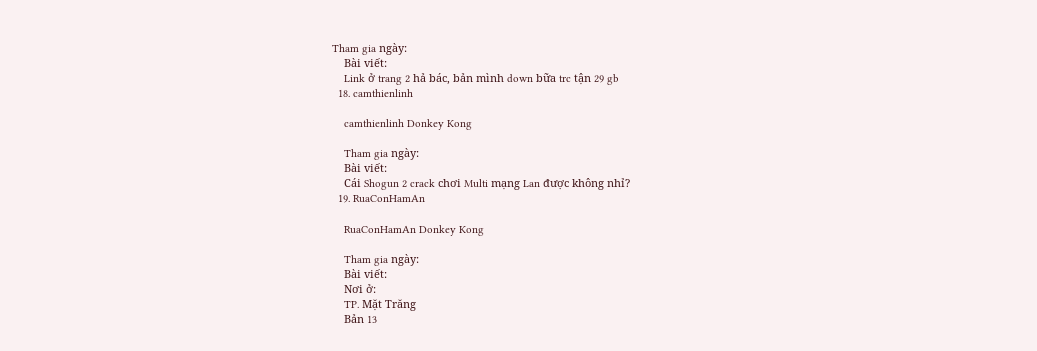Tham gia ngày:
    Bài viết:
    Link ở trang 2 hả bác, bản mình down bữa trc tận 29 gb
  18. camthienlinh

    camthienlinh Donkey Kong

    Tham gia ngày:
    Bài viết:
    Cái Shogun 2 crack chơi Multi mạng Lan được không nhỉ?
  19. RuaConHamAn

    RuaConHamAn Donkey Kong

    Tham gia ngày:
    Bài viết:
    Nơi ở:
    TP. Mặt Trăng
    Bản 13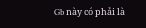Gb này có phải là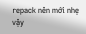repack nên mới nhẹ vậy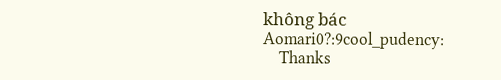không bác Aomari0?:9cool_pudency:
    Thanks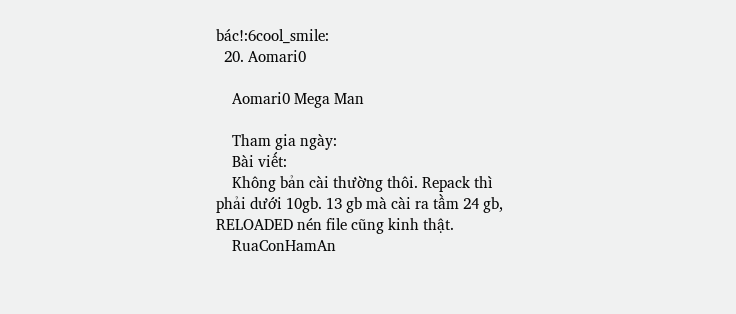bác!:6cool_smile:
  20. Aomari0

    Aomari0 Mega Man

    Tham gia ngày:
    Bài viết:
    Không bản cài thường thôi. Repack thì phải dưới 10gb. 13 gb mà cài ra tầm 24 gb, RELOADED nén file cũng kinh thật.
    RuaConHamAn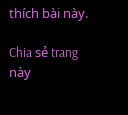thích bài này.

Chia sẻ trang này